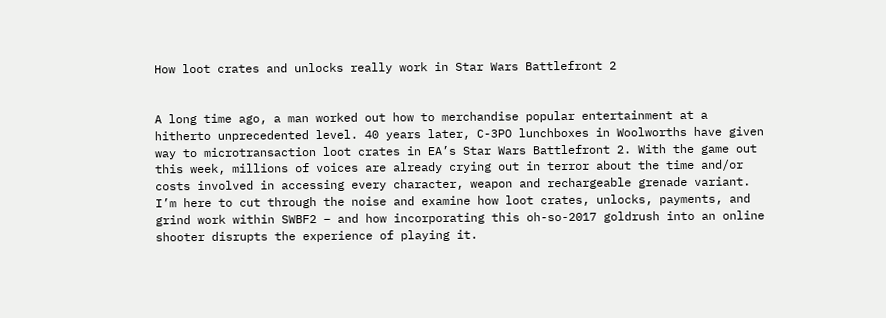How loot crates and unlocks really work in Star Wars Battlefront 2


A long time ago, a man worked out how to merchandise popular entertainment at a hitherto unprecedented level. 40 years later, C-3PO lunchboxes in Woolworths have given way to microtransaction loot crates in EA’s Star Wars Battlefront 2. With the game out this week, millions of voices are already crying out in terror about the time and/or costs involved in accessing every character, weapon and rechargeable grenade variant. I’m here to cut through the noise and examine how loot crates, unlocks, payments, and grind work within SWBF2 – and how incorporating this oh-so-2017 goldrush into an online shooter disrupts the experience of playing it.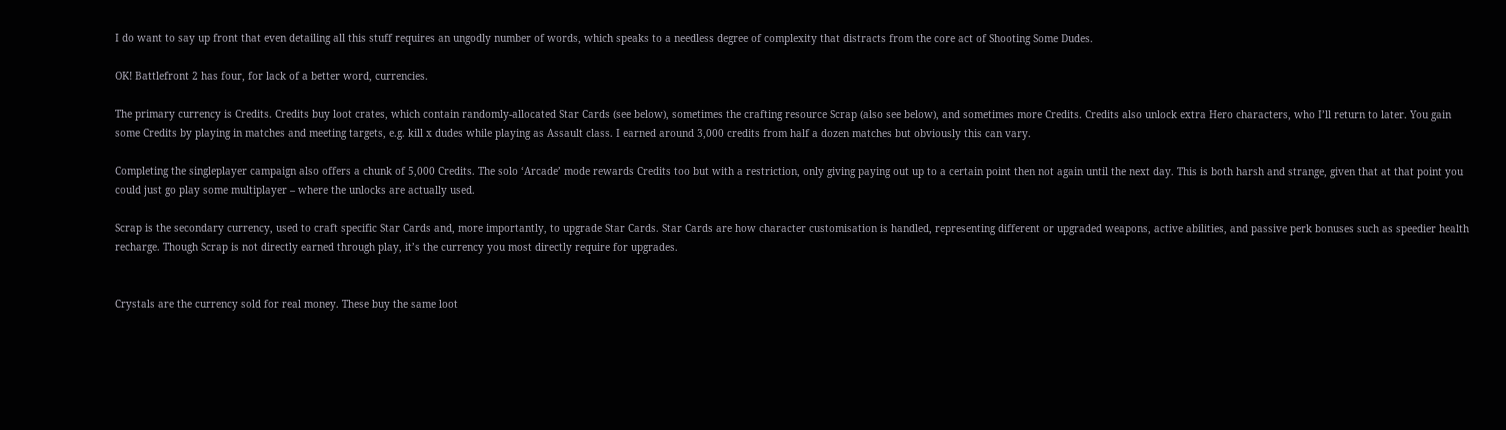I do want to say up front that even detailing all this stuff requires an ungodly number of words, which speaks to a needless degree of complexity that distracts from the core act of Shooting Some Dudes.

OK! Battlefront 2 has four, for lack of a better word, currencies.

The primary currency is Credits. Credits buy loot crates, which contain randomly-allocated Star Cards (see below), sometimes the crafting resource Scrap (also see below), and sometimes more Credits. Credits also unlock extra Hero characters, who I’ll return to later. You gain some Credits by playing in matches and meeting targets, e.g. kill x dudes while playing as Assault class. I earned around 3,000 credits from half a dozen matches but obviously this can vary.

Completing the singleplayer campaign also offers a chunk of 5,000 Credits. The solo ‘Arcade’ mode rewards Credits too but with a restriction, only giving paying out up to a certain point then not again until the next day. This is both harsh and strange, given that at that point you could just go play some multiplayer – where the unlocks are actually used.

Scrap is the secondary currency, used to craft specific Star Cards and, more importantly, to upgrade Star Cards. Star Cards are how character customisation is handled, representing different or upgraded weapons, active abilities, and passive perk bonuses such as speedier health recharge. Though Scrap is not directly earned through play, it’s the currency you most directly require for upgrades.


Crystals are the currency sold for real money. These buy the same loot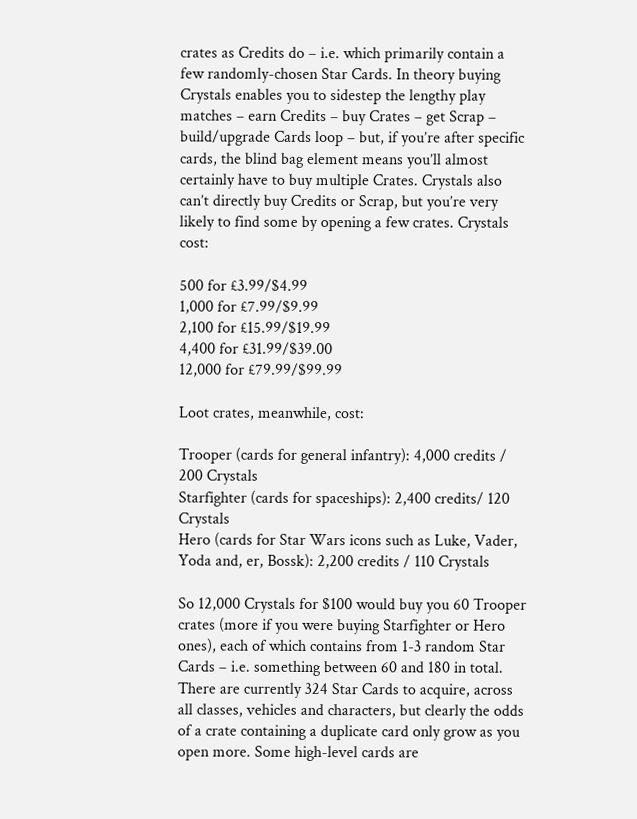crates as Credits do – i.e. which primarily contain a few randomly-chosen Star Cards. In theory buying Crystals enables you to sidestep the lengthy play matches – earn Credits – buy Crates – get Scrap – build/upgrade Cards loop – but, if you’re after specific cards, the blind bag element means you’ll almost certainly have to buy multiple Crates. Crystals also can’t directly buy Credits or Scrap, but you’re very likely to find some by opening a few crates. Crystals cost:

500 for £3.99/$4.99
1,000 for £7.99/$9.99
2,100 for £15.99/$19.99
4,400 for £31.99/$39.00
12,000 for £79.99/$99.99

Loot crates, meanwhile, cost:

Trooper (cards for general infantry): 4,000 credits / 200 Crystals
Starfighter (cards for spaceships): 2,400 credits/ 120 Crystals
Hero (cards for Star Wars icons such as Luke, Vader, Yoda and, er, Bossk): 2,200 credits / 110 Crystals

So 12,000 Crystals for $100 would buy you 60 Trooper crates (more if you were buying Starfighter or Hero ones), each of which contains from 1-3 random Star Cards – i.e. something between 60 and 180 in total. There are currently 324 Star Cards to acquire, across all classes, vehicles and characters, but clearly the odds of a crate containing a duplicate card only grow as you open more. Some high-level cards are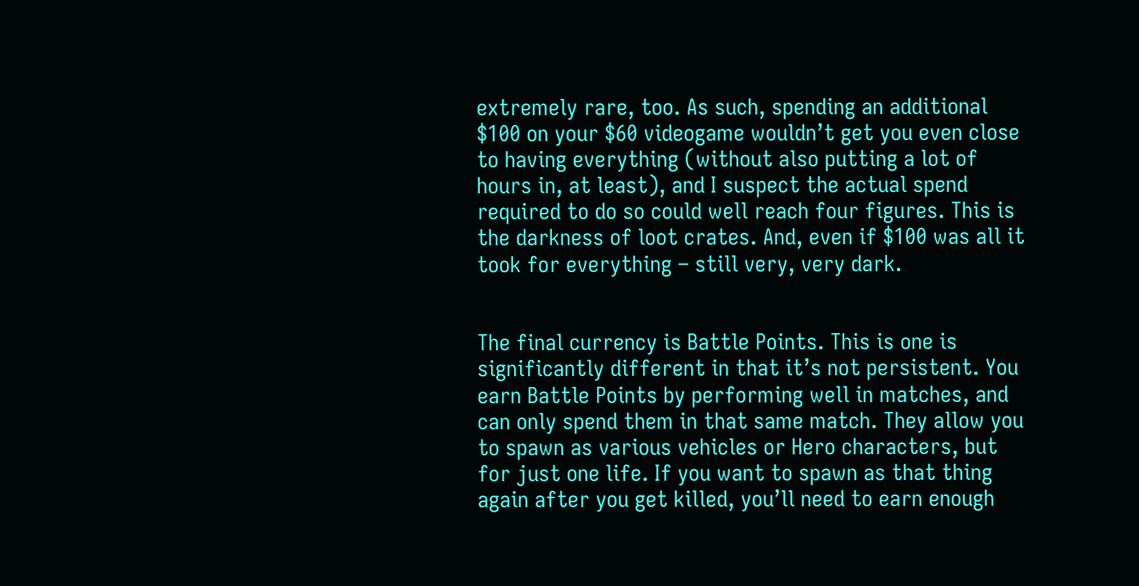extremely rare, too. As such, spending an additional $100 on your $60 videogame wouldn’t get you even close to having everything (without also putting a lot of hours in, at least), and I suspect the actual spend required to do so could well reach four figures. This is the darkness of loot crates. And, even if $100 was all it took for everything – still very, very dark.


The final currency is Battle Points. This is one is significantly different in that it’s not persistent. You earn Battle Points by performing well in matches, and can only spend them in that same match. They allow you to spawn as various vehicles or Hero characters, but for just one life. If you want to spawn as that thing again after you get killed, you’ll need to earn enough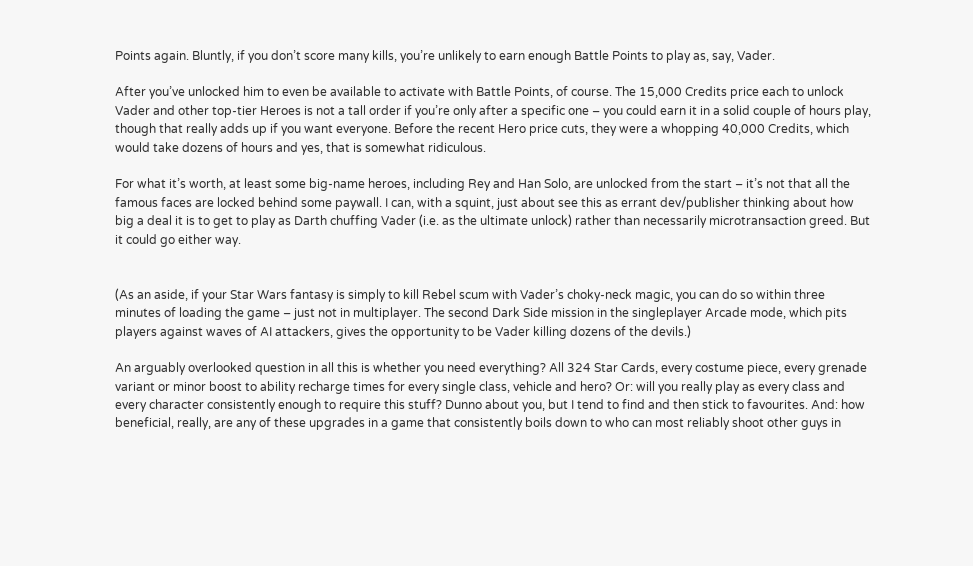Points again. Bluntly, if you don’t score many kills, you’re unlikely to earn enough Battle Points to play as, say, Vader.

After you’ve unlocked him to even be available to activate with Battle Points, of course. The 15,000 Credits price each to unlock Vader and other top-tier Heroes is not a tall order if you’re only after a specific one – you could earn it in a solid couple of hours play, though that really adds up if you want everyone. Before the recent Hero price cuts, they were a whopping 40,000 Credits, which would take dozens of hours and yes, that is somewhat ridiculous.

For what it’s worth, at least some big-name heroes, including Rey and Han Solo, are unlocked from the start – it’s not that all the famous faces are locked behind some paywall. I can, with a squint, just about see this as errant dev/publisher thinking about how big a deal it is to get to play as Darth chuffing Vader (i.e. as the ultimate unlock) rather than necessarily microtransaction greed. But it could go either way.


(As an aside, if your Star Wars fantasy is simply to kill Rebel scum with Vader’s choky-neck magic, you can do so within three minutes of loading the game – just not in multiplayer. The second Dark Side mission in the singleplayer Arcade mode, which pits players against waves of AI attackers, gives the opportunity to be Vader killing dozens of the devils.)

An arguably overlooked question in all this is whether you need everything? All 324 Star Cards, every costume piece, every grenade variant or minor boost to ability recharge times for every single class, vehicle and hero? Or: will you really play as every class and every character consistently enough to require this stuff? Dunno about you, but I tend to find and then stick to favourites. And: how beneficial, really, are any of these upgrades in a game that consistently boils down to who can most reliably shoot other guys in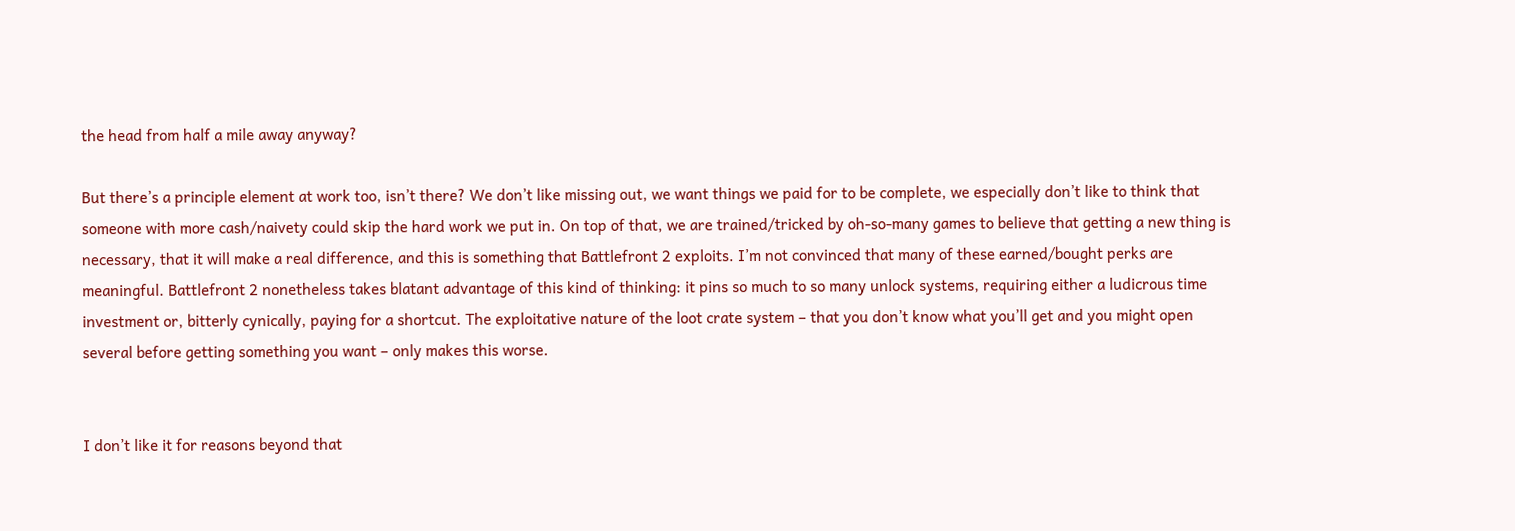the head from half a mile away anyway?

But there’s a principle element at work too, isn’t there? We don’t like missing out, we want things we paid for to be complete, we especially don’t like to think that someone with more cash/naivety could skip the hard work we put in. On top of that, we are trained/tricked by oh-so-many games to believe that getting a new thing is necessary, that it will make a real difference, and this is something that Battlefront 2 exploits. I’m not convinced that many of these earned/bought perks are meaningful. Battlefront 2 nonetheless takes blatant advantage of this kind of thinking: it pins so much to so many unlock systems, requiring either a ludicrous time investment or, bitterly cynically, paying for a shortcut. The exploitative nature of the loot crate system – that you don’t know what you’ll get and you might open several before getting something you want – only makes this worse.


I don’t like it for reasons beyond that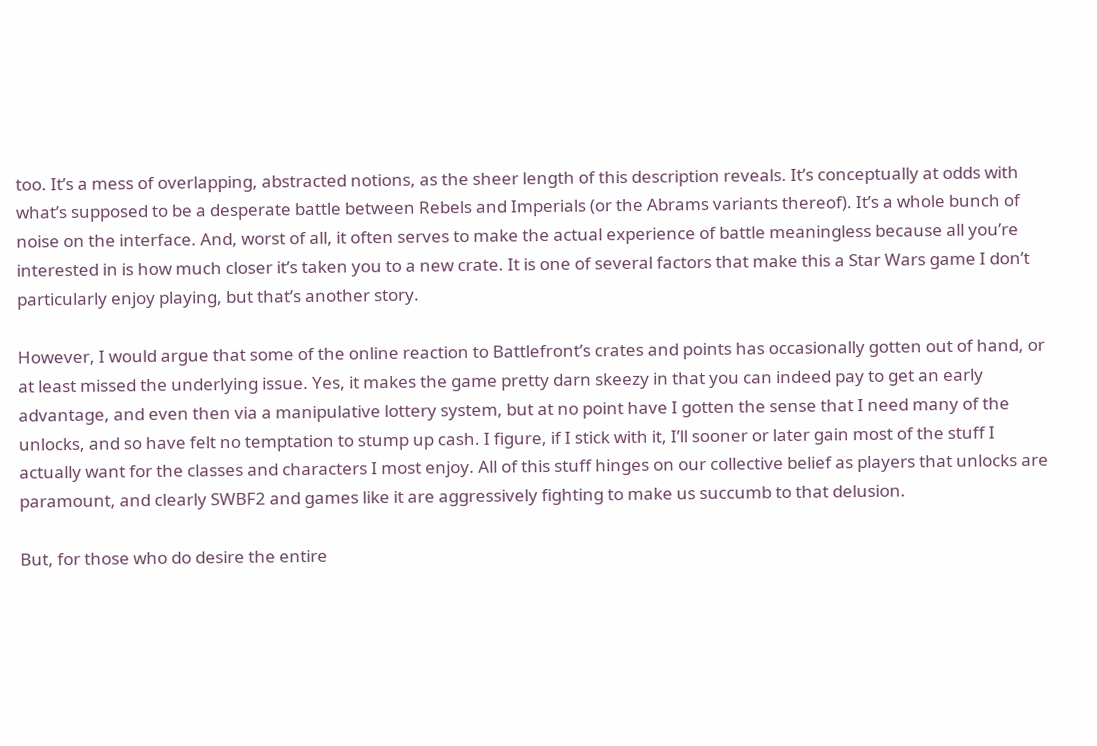too. It’s a mess of overlapping, abstracted notions, as the sheer length of this description reveals. It’s conceptually at odds with what’s supposed to be a desperate battle between Rebels and Imperials (or the Abrams variants thereof). It’s a whole bunch of noise on the interface. And, worst of all, it often serves to make the actual experience of battle meaningless because all you’re interested in is how much closer it’s taken you to a new crate. It is one of several factors that make this a Star Wars game I don’t particularly enjoy playing, but that’s another story.

However, I would argue that some of the online reaction to Battlefront’s crates and points has occasionally gotten out of hand, or at least missed the underlying issue. Yes, it makes the game pretty darn skeezy in that you can indeed pay to get an early advantage, and even then via a manipulative lottery system, but at no point have I gotten the sense that I need many of the unlocks, and so have felt no temptation to stump up cash. I figure, if I stick with it, I’ll sooner or later gain most of the stuff I actually want for the classes and characters I most enjoy. All of this stuff hinges on our collective belief as players that unlocks are paramount, and clearly SWBF2 and games like it are aggressively fighting to make us succumb to that delusion.

But, for those who do desire the entire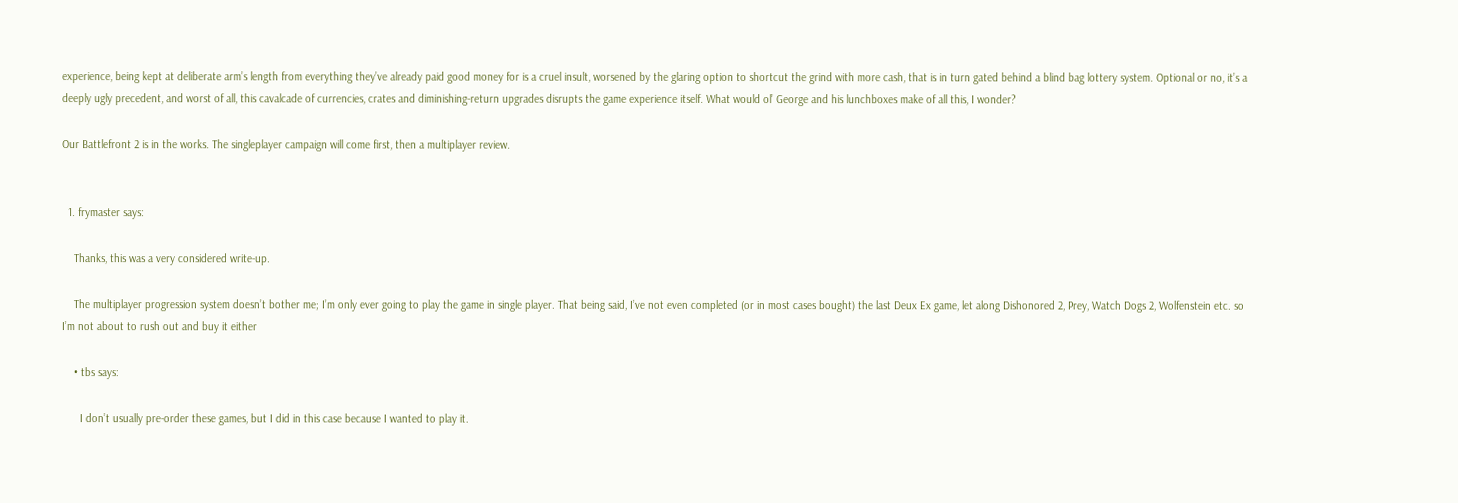experience, being kept at deliberate arm’s length from everything they’ve already paid good money for is a cruel insult, worsened by the glaring option to shortcut the grind with more cash, that is in turn gated behind a blind bag lottery system. Optional or no, it’s a deeply ugly precedent, and worst of all, this cavalcade of currencies, crates and diminishing-return upgrades disrupts the game experience itself. What would ol’ George and his lunchboxes make of all this, I wonder?

Our Battlefront 2 is in the works. The singleplayer campaign will come first, then a multiplayer review.


  1. frymaster says:

    Thanks, this was a very considered write-up.

    The multiplayer progression system doesn’t bother me; I’m only ever going to play the game in single player. That being said, I’ve not even completed (or in most cases bought) the last Deux Ex game, let along Dishonored 2, Prey, Watch Dogs 2, Wolfenstein etc. so I’m not about to rush out and buy it either

    • tbs says:

      I don’t usually pre-order these games, but I did in this case because I wanted to play it.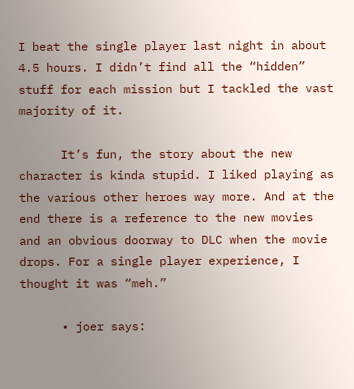I beat the single player last night in about 4.5 hours. I didn’t find all the “hidden” stuff for each mission but I tackled the vast majority of it.

      It’s fun, the story about the new character is kinda stupid. I liked playing as the various other heroes way more. And at the end there is a reference to the new movies and an obvious doorway to DLC when the movie drops. For a single player experience, I thought it was “meh.”

      • joer says: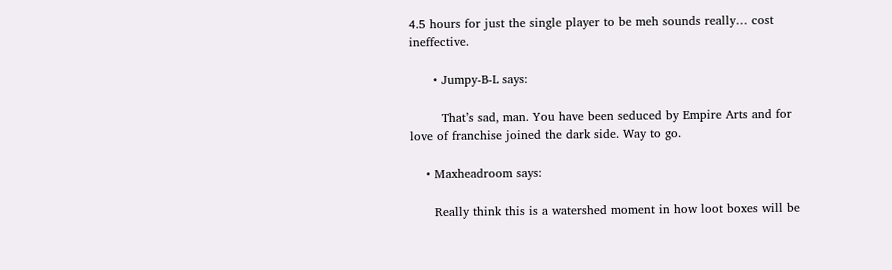4.5 hours for just the single player to be meh sounds really… cost ineffective.

      • Jumpy-B-L says:

        That’s sad, man. You have been seduced by Empire Arts and for love of franchise joined the dark side. Way to go.

    • Maxheadroom says:

      Really think this is a watershed moment in how loot boxes will be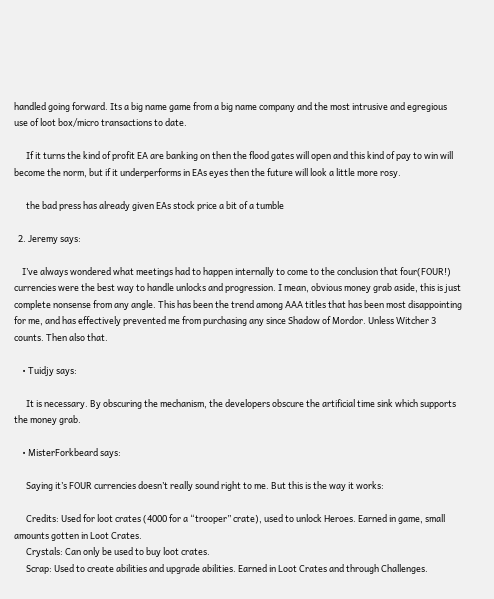handled going forward. Its a big name game from a big name company and the most intrusive and egregious use of loot box/micro transactions to date.

      If it turns the kind of profit EA are banking on then the flood gates will open and this kind of pay to win will become the norm, but if it underperforms in EAs eyes then the future will look a little more rosy.

      the bad press has already given EAs stock price a bit of a tumble

  2. Jeremy says:

    I’ve always wondered what meetings had to happen internally to come to the conclusion that four(FOUR!) currencies were the best way to handle unlocks and progression. I mean, obvious money grab aside, this is just complete nonsense from any angle. This has been the trend among AAA titles that has been most disappointing for me, and has effectively prevented me from purchasing any since Shadow of Mordor. Unless Witcher 3 counts. Then also that.

    • Tuidjy says:

      It is necessary. By obscuring the mechanism, the developers obscure the artificial time sink which supports the money grab.

    • MisterForkbeard says:

      Saying it’s FOUR currencies doesn’t really sound right to me. But this is the way it works:

      Credits: Used for loot crates (4000 for a “trooper” crate), used to unlock Heroes. Earned in game, small amounts gotten in Loot Crates.
      Crystals: Can only be used to buy loot crates.
      Scrap: Used to create abilities and upgrade abilities. Earned in Loot Crates and through Challenges.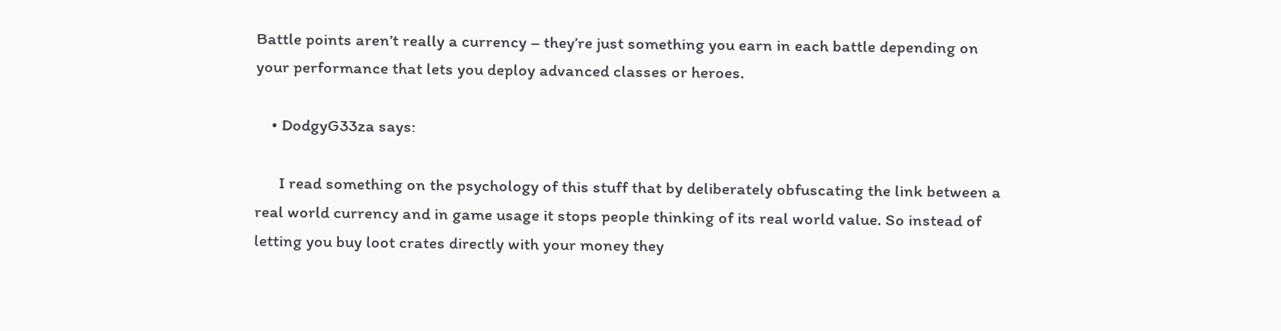Battle points aren’t really a currency – they’re just something you earn in each battle depending on your performance that lets you deploy advanced classes or heroes.

    • DodgyG33za says:

      I read something on the psychology of this stuff that by deliberately obfuscating the link between a real world currency and in game usage it stops people thinking of its real world value. So instead of letting you buy loot crates directly with your money they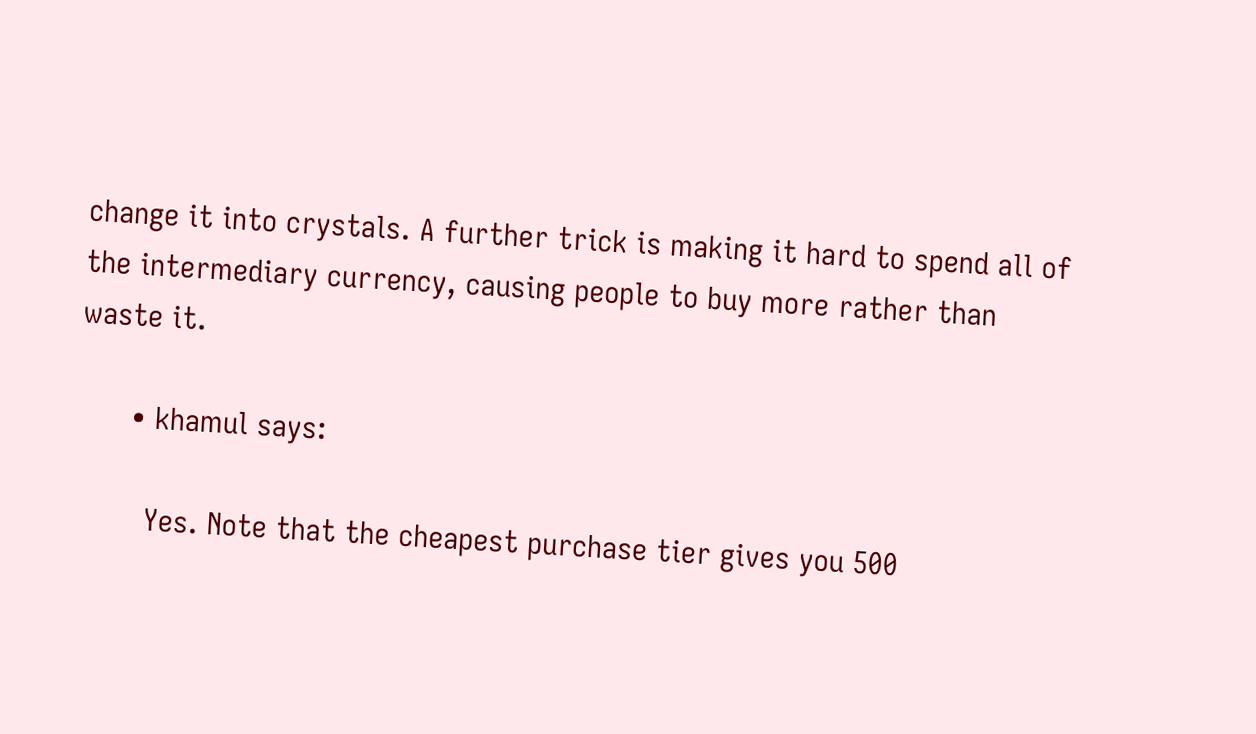change it into crystals. A further trick is making it hard to spend all of the intermediary currency, causing people to buy more rather than waste it.

      • khamul says:

        Yes. Note that the cheapest purchase tier gives you 500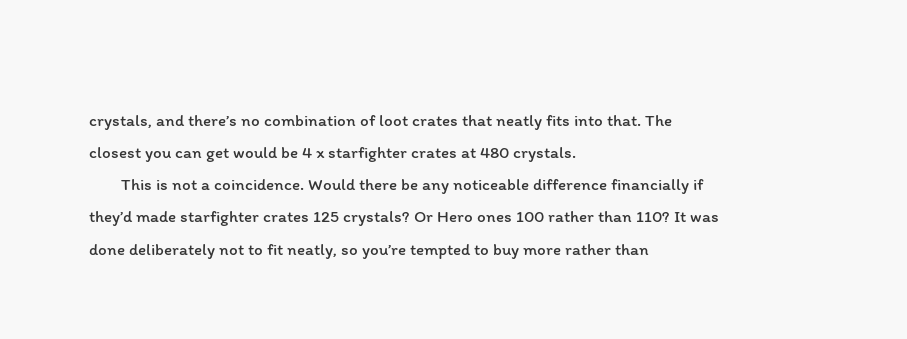crystals, and there’s no combination of loot crates that neatly fits into that. The closest you can get would be 4 x starfighter crates at 480 crystals.
        This is not a coincidence. Would there be any noticeable difference financially if they’d made starfighter crates 125 crystals? Or Hero ones 100 rather than 110? It was done deliberately not to fit neatly, so you’re tempted to buy more rather than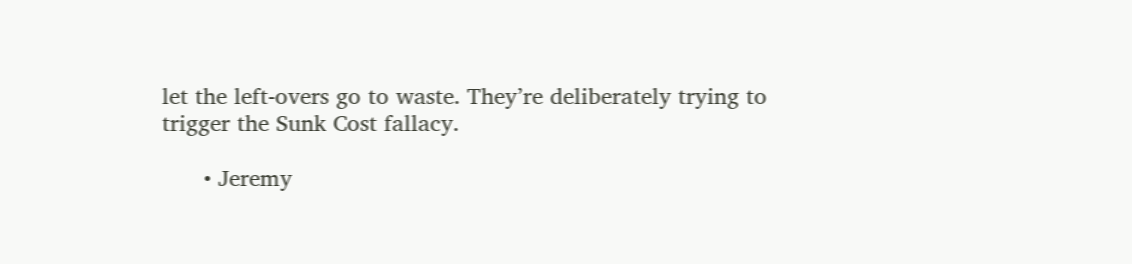let the left-overs go to waste. They’re deliberately trying to trigger the Sunk Cost fallacy.

      • Jeremy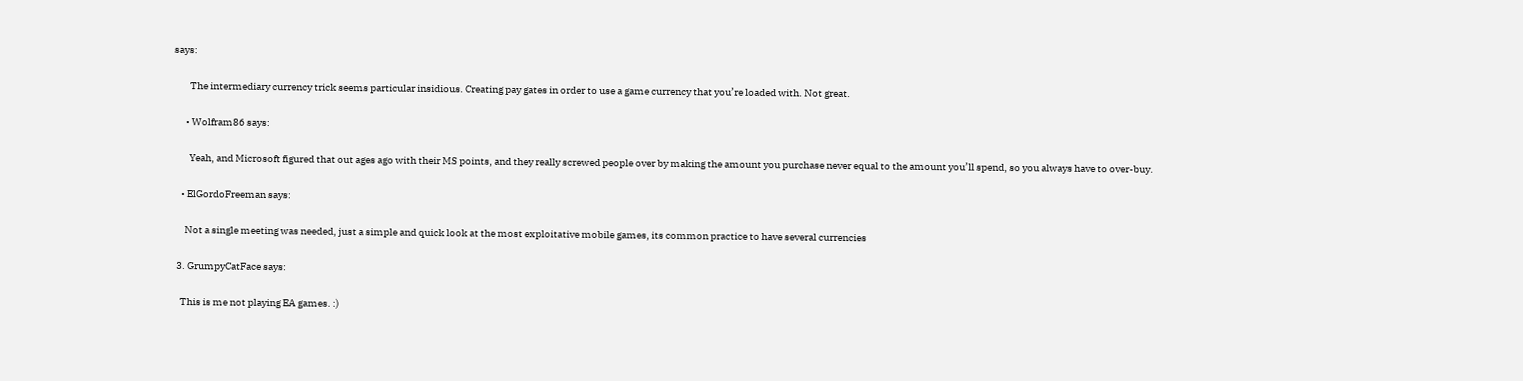says:

        The intermediary currency trick seems particular insidious. Creating pay gates in order to use a game currency that you’re loaded with. Not great.

      • Wolfram86 says:

        Yeah, and Microsoft figured that out ages ago with their MS points, and they really screwed people over by making the amount you purchase never equal to the amount you’ll spend, so you always have to over-buy.

    • ElGordoFreeman says:

      Not a single meeting was needed, just a simple and quick look at the most exploitative mobile games, its common practice to have several currencies

  3. GrumpyCatFace says:

    This is me not playing EA games. :)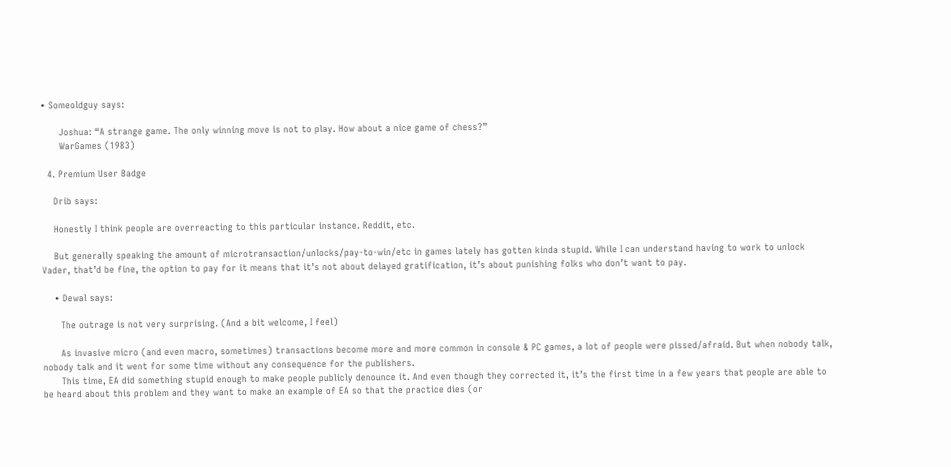• Someoldguy says:

      Joshua: “A strange game. The only winning move is not to play. How about a nice game of chess?”
      WarGames (1983)

  4. Premium User Badge

    Drib says:

    Honestly I think people are overreacting to this particular instance. Reddit, etc.

    But generally speaking the amount of microtransaction/unlocks/pay-to-win/etc in games lately has gotten kinda stupid. While I can understand having to work to unlock Vader, that’d be fine, the option to pay for it means that it’s not about delayed gratification, it’s about punishing folks who don’t want to pay.

    • Dewal says:

      The outrage is not very surprising. (And a bit welcome, I feel)

      As invasive micro (and even macro, sometimes) transactions become more and more common in console & PC games, a lot of people were pissed/afraid. But when nobody talk, nobody talk and it went for some time without any consequence for the publishers.
      This time, EA did something stupid enough to make people publicly denounce it. And even though they corrected it, it’s the first time in a few years that people are able to be heard about this problem and they want to make an example of EA so that the practice dies (or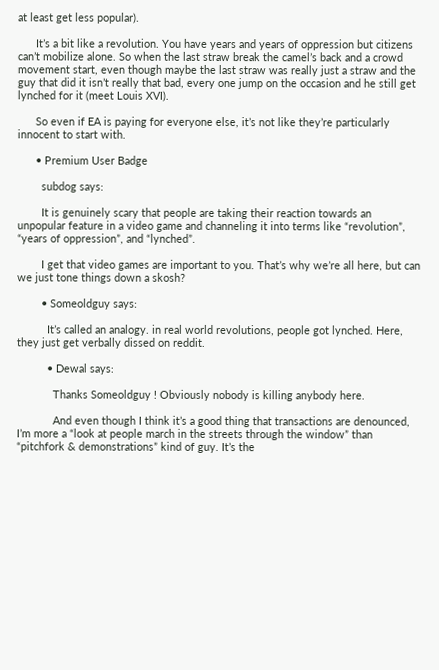at least get less popular).

      It’s a bit like a revolution. You have years and years of oppression but citizens can’t mobilize alone. So when the last straw break the camel’s back and a crowd movement start, even though maybe the last straw was really just a straw and the guy that did it isn’t really that bad, every one jump on the occasion and he still get lynched for it (meet Louis XVI).

      So even if EA is paying for everyone else, it’s not like they’re particularly innocent to start with.

      • Premium User Badge

        subdog says:

        It is genuinely scary that people are taking their reaction towards an unpopular feature in a video game and channeling it into terms like “revolution”, “years of oppression”, and “lynched”.

        I get that video games are important to you. That’s why we’re all here, but can we just tone things down a skosh?

        • Someoldguy says:

          It’s called an analogy. in real world revolutions, people got lynched. Here, they just get verbally dissed on reddit.

          • Dewal says:

            Thanks Someoldguy ! Obviously nobody is killing anybody here.

            And even though I think it’s a good thing that transactions are denounced, I’m more a “look at people march in the streets through the window” than “pitchfork & demonstrations” kind of guy. It’s the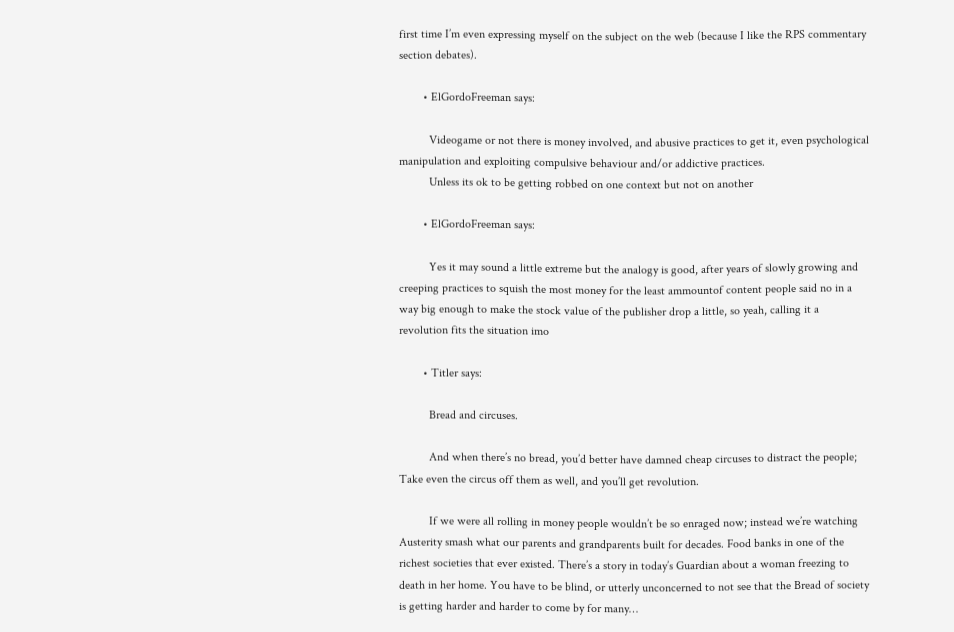first time I’m even expressing myself on the subject on the web (because I like the RPS commentary section debates).

        • ElGordoFreeman says:

          Videogame or not there is money involved, and abusive practices to get it, even psychological manipulation and exploiting compulsive behaviour and/or addictive practices.
          Unless its ok to be getting robbed on one context but not on another

        • ElGordoFreeman says:

          Yes it may sound a little extreme but the analogy is good, after years of slowly growing and creeping practices to squish the most money for the least ammountof content people said no in a way big enough to make the stock value of the publisher drop a little, so yeah, calling it a revolution fits the situation imo

        • Titler says:

          Bread and circuses.

          And when there’s no bread, you’d better have damned cheap circuses to distract the people; Take even the circus off them as well, and you’ll get revolution.

          If we were all rolling in money people wouldn’t be so enraged now; instead we’re watching Austerity smash what our parents and grandparents built for decades. Food banks in one of the richest societies that ever existed. There’s a story in today’s Guardian about a woman freezing to death in her home. You have to be blind, or utterly unconcerned to not see that the Bread of society is getting harder and harder to come by for many…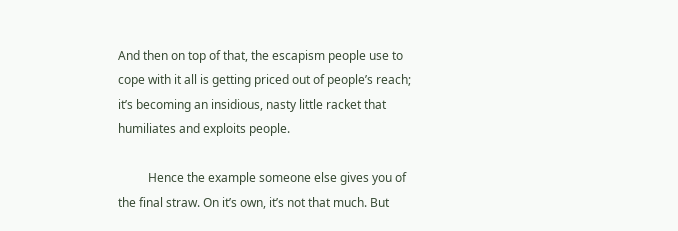And then on top of that, the escapism people use to cope with it all is getting priced out of people’s reach; it’s becoming an insidious, nasty little racket that humiliates and exploits people.

          Hence the example someone else gives you of the final straw. On it’s own, it’s not that much. But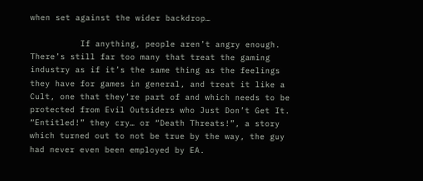when set against the wider backdrop…

          If anything, people aren’t angry enough. There’s still far too many that treat the gaming industry as if it’s the same thing as the feelings they have for games in general, and treat it like a Cult, one that they’re part of and which needs to be protected from Evil Outsiders who Just Don’t Get It. “Entitled!” they cry… or “Death Threats!”, a story which turned out to not be true by the way, the guy had never even been employed by EA.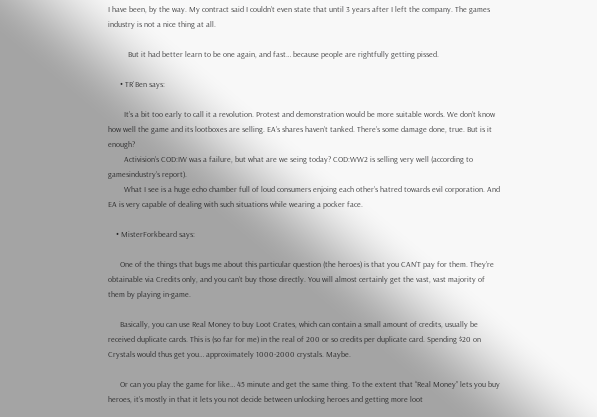I have been, by the way. My contract said I couldn’t even state that until 3 years after I left the company. The games industry is not a nice thing at all.

          But it had better learn to be one again, and fast… because people are rightfully getting pissed.

      • TR`Ben says:

        It’s a bit too early to call it a revolution. Protest and demonstration would be more suitable words. We don’t know how well the game and its lootboxes are selling. EA’s shares haven’t tanked. There’s some damage done, true. But is it enough?
        Activision’s COD:IW was a failure, but what are we seing today? COD:WW2 is selling very well (according to gamesindustry’s report).
        What I see is a huge echo chamber full of loud consumers enjoing each other’s hatred towards evil corporation. And EA is very capable of dealing with such situations while wearing a pocker face.

    • MisterForkbeard says:

      One of the things that bugs me about this particular question (the heroes) is that you CAN’T pay for them. They’re obtainable via Credits only, and you can’t buy those directly. You will almost certainly get the vast, vast majority of them by playing in-game.

      Basically, you can use Real Money to buy Loot Crates, which can contain a small amount of credits, usually be received duplicate cards. This is (so far for me) in the real of 200 or so credits per duplicate card. Spending $20 on Crystals would thus get you… approximately 1000-2000 crystals. Maybe.

      Or can you play the game for like… 45 minute and get the same thing. To the extent that “Real Money” lets you buy heroes, it’s mostly in that it lets you not decide between unlocking heroes and getting more loot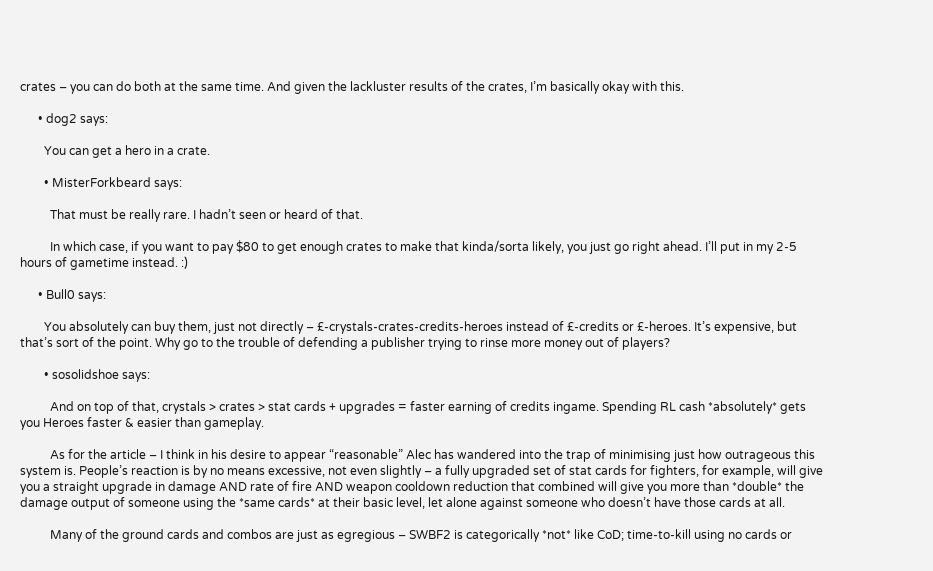crates – you can do both at the same time. And given the lackluster results of the crates, I’m basically okay with this.

      • dog2 says:

        You can get a hero in a crate.

        • MisterForkbeard says:

          That must be really rare. I hadn’t seen or heard of that.

          In which case, if you want to pay $80 to get enough crates to make that kinda/sorta likely, you just go right ahead. I’ll put in my 2-5 hours of gametime instead. :)

      • Bull0 says:

        You absolutely can buy them, just not directly – £-crystals-crates-credits-heroes instead of £-credits or £-heroes. It’s expensive, but that’s sort of the point. Why go to the trouble of defending a publisher trying to rinse more money out of players?

        • sosolidshoe says:

          And on top of that, crystals > crates > stat cards + upgrades = faster earning of credits ingame. Spending RL cash *absolutely* gets you Heroes faster & easier than gameplay.

          As for the article – I think in his desire to appear “reasonable” Alec has wandered into the trap of minimising just how outrageous this system is. People’s reaction is by no means excessive, not even slightly – a fully upgraded set of stat cards for fighters, for example, will give you a straight upgrade in damage AND rate of fire AND weapon cooldown reduction that combined will give you more than *double* the damage output of someone using the *same cards* at their basic level, let alone against someone who doesn’t have those cards at all.

          Many of the ground cards and combos are just as egregious – SWBF2 is categorically *not* like CoD; time-to-kill using no cards or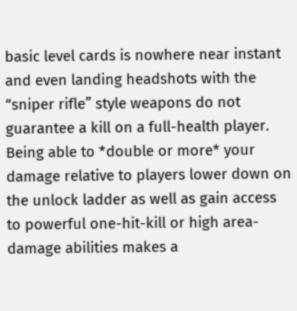basic level cards is nowhere near instant and even landing headshots with the “sniper rifle” style weapons do not guarantee a kill on a full-health player. Being able to *double or more* your damage relative to players lower down on the unlock ladder as well as gain access to powerful one-hit-kill or high area-damage abilities makes a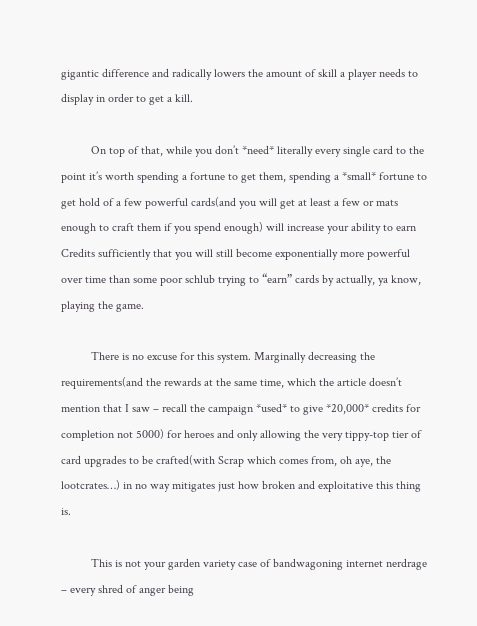gigantic difference and radically lowers the amount of skill a player needs to display in order to get a kill.

          On top of that, while you don’t *need* literally every single card to the point it’s worth spending a fortune to get them, spending a *small* fortune to get hold of a few powerful cards(and you will get at least a few or mats enough to craft them if you spend enough) will increase your ability to earn Credits sufficiently that you will still become exponentially more powerful over time than some poor schlub trying to “earn” cards by actually, ya know, playing the game.

          There is no excuse for this system. Marginally decreasing the requirements(and the rewards at the same time, which the article doesn’t mention that I saw – recall the campaign *used* to give *20,000* credits for completion not 5000) for heroes and only allowing the very tippy-top tier of card upgrades to be crafted(with Scrap which comes from, oh aye, the lootcrates…) in no way mitigates just how broken and exploitative this thing is.

          This is not your garden variety case of bandwagoning internet nerdrage – every shred of anger being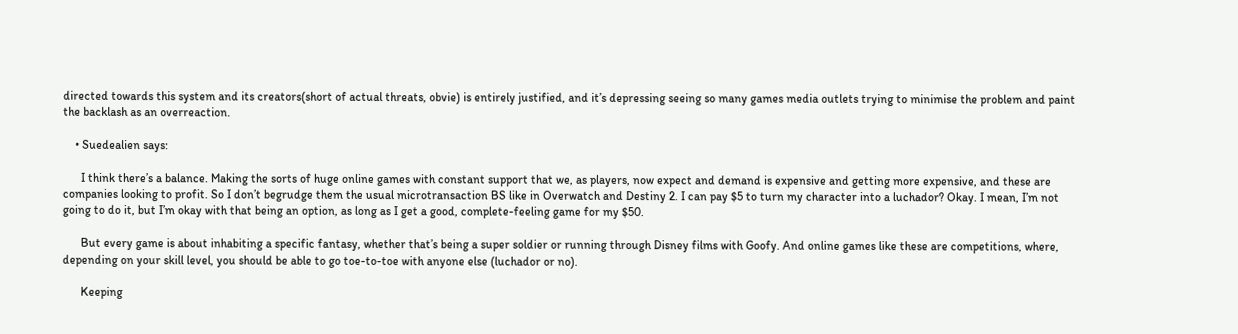directed towards this system and its creators(short of actual threats, obvie) is entirely justified, and it’s depressing seeing so many games media outlets trying to minimise the problem and paint the backlash as an overreaction.

    • Suedealien says:

      I think there’s a balance. Making the sorts of huge online games with constant support that we, as players, now expect and demand is expensive and getting more expensive, and these are companies looking to profit. So I don’t begrudge them the usual microtransaction BS like in Overwatch and Destiny 2. I can pay $5 to turn my character into a luchador? Okay. I mean, I’m not going to do it, but I’m okay with that being an option, as long as I get a good, complete-feeling game for my $50.

      But every game is about inhabiting a specific fantasy, whether that’s being a super soldier or running through Disney films with Goofy. And online games like these are competitions, where, depending on your skill level, you should be able to go toe-to-toe with anyone else (luchador or no).

      Keeping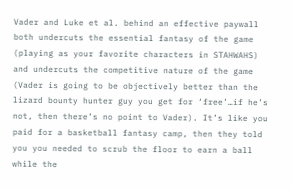Vader and Luke et al. behind an effective paywall both undercuts the essential fantasy of the game (playing as your favorite characters in STAHWAHS) and undercuts the competitive nature of the game (Vader is going to be objectively better than the lizard bounty hunter guy you get for ‘free’…if he’s not, then there’s no point to Vader). It’s like you paid for a basketball fantasy camp, then they told you you needed to scrub the floor to earn a ball while the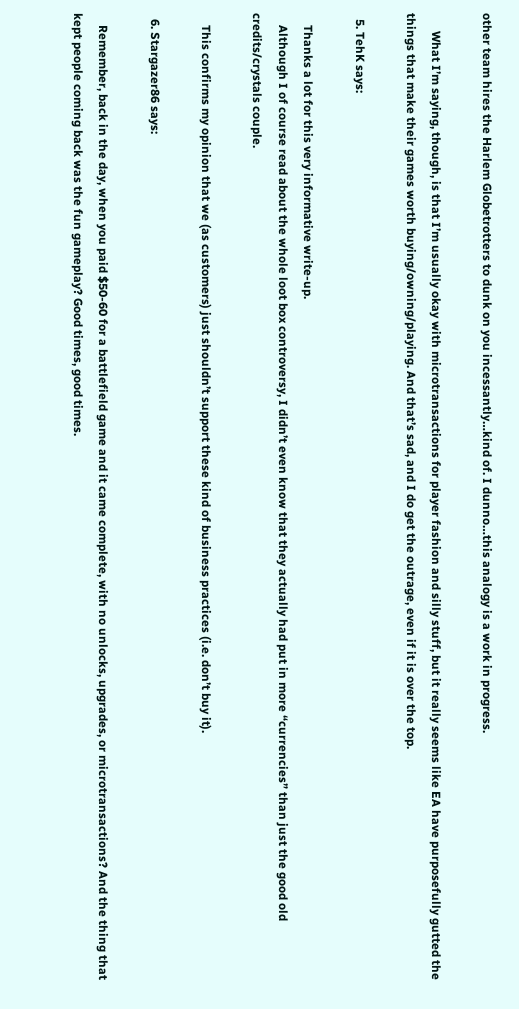other team hires the Harlem Globetrotters to dunk on you incessantly…kind of. I dunno…this analogy is a work in progress.

      What I’m saying, though, is that I’m usually okay with microtransactions for player fashion and silly stuff, but it really seems like EA have purposefully gutted the things that make their games worth buying/owning/playing. And that’s sad, and I do get the outrage, even if it is over the top.

  5. TehK says:

    Thanks a lot for this very informative write-up.
    Although I of course read about the whole loot box controversy, I didn’t even know that they actually had put in more “currencies” than just the good old credits/crystals couple.

    This confirms my opinion that we (as customers) just shouldn’t support these kind of business practices (i.e. don’t buy it).

  6. Stargazer86 says:

    Remember, back in the day, when you paid $50-60 for a battlefield game and it came complete, with no unlocks, upgrades, or microtransactions? And the thing that kept people coming back was the fun gameplay? Good times, good times.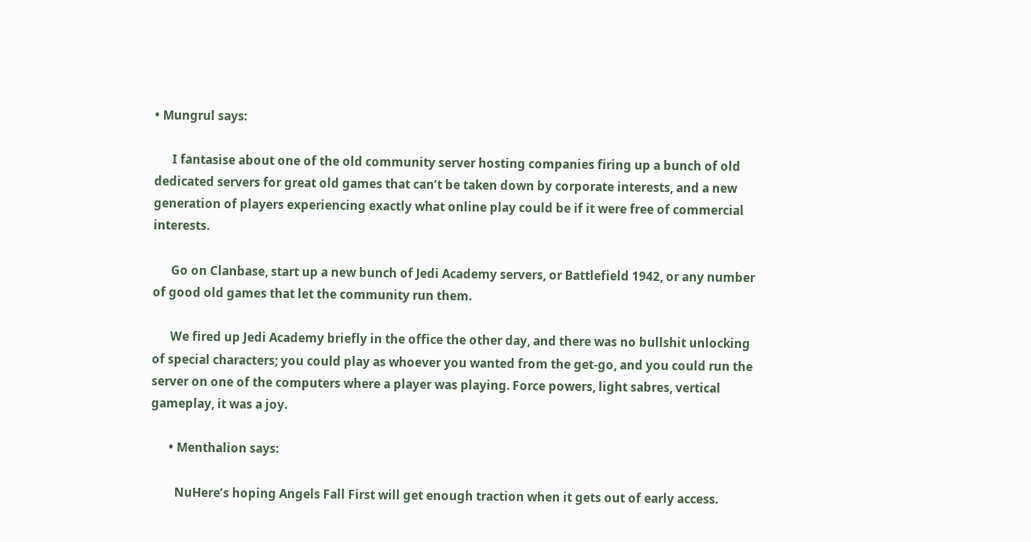• Mungrul says:

      I fantasise about one of the old community server hosting companies firing up a bunch of old dedicated servers for great old games that can’t be taken down by corporate interests, and a new generation of players experiencing exactly what online play could be if it were free of commercial interests.

      Go on Clanbase, start up a new bunch of Jedi Academy servers, or Battlefield 1942, or any number of good old games that let the community run them.

      We fired up Jedi Academy briefly in the office the other day, and there was no bullshit unlocking of special characters; you could play as whoever you wanted from the get-go, and you could run the server on one of the computers where a player was playing. Force powers, light sabres, vertical gameplay, it was a joy.

      • Menthalion says:

        NuHere’s hoping Angels Fall First will get enough traction when it gets out of early access.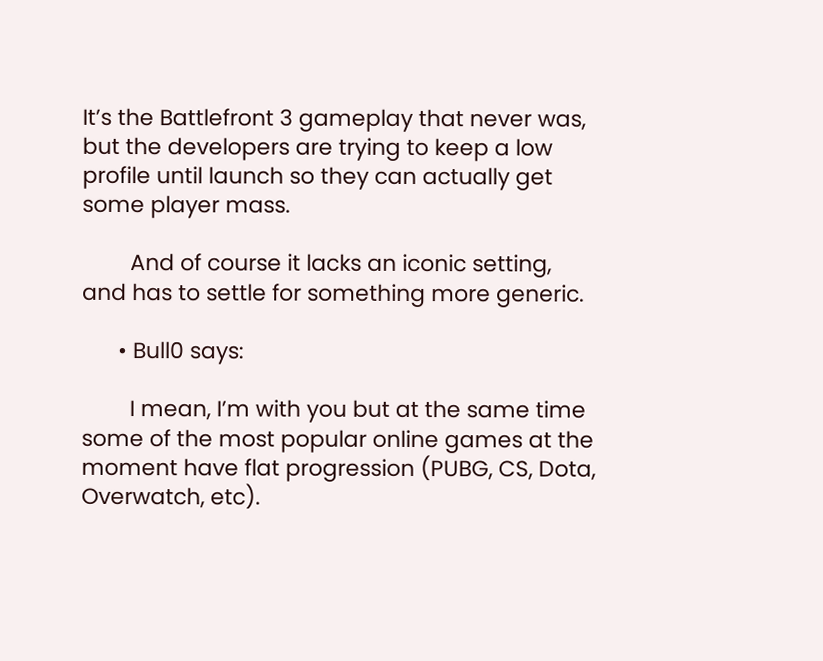It’s the Battlefront 3 gameplay that never was, but the developers are trying to keep a low profile until launch so they can actually get some player mass.

        And of course it lacks an iconic setting, and has to settle for something more generic.

      • Bull0 says:

        I mean, I’m with you but at the same time some of the most popular online games at the moment have flat progression (PUBG, CS, Dota, Overwatch, etc).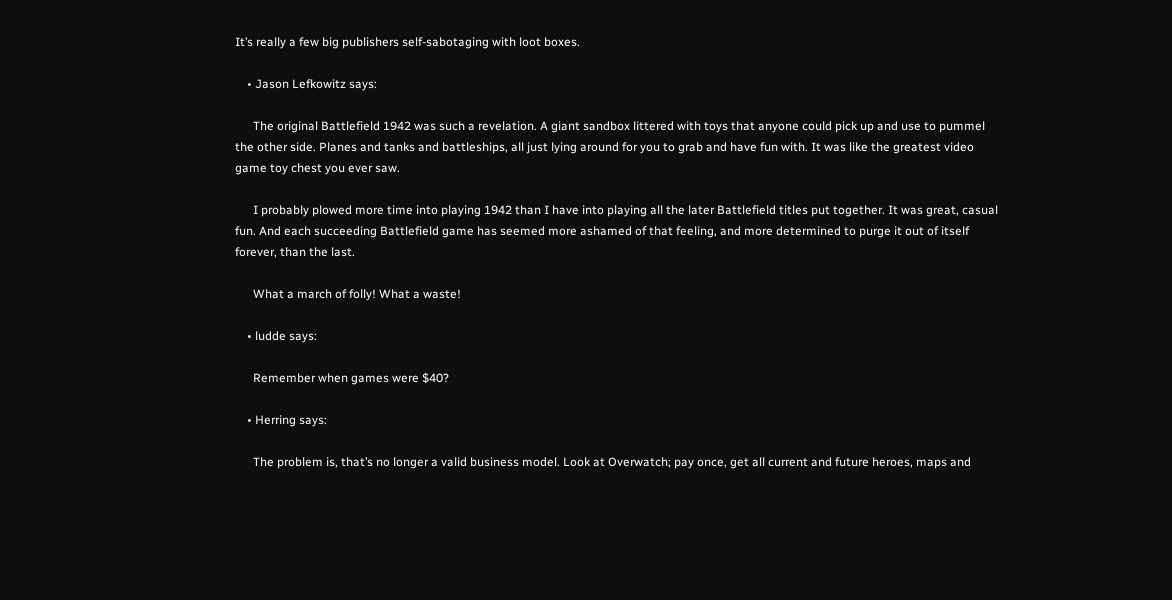It’s really a few big publishers self-sabotaging with loot boxes.

    • Jason Lefkowitz says:

      The original Battlefield 1942 was such a revelation. A giant sandbox littered with toys that anyone could pick up and use to pummel the other side. Planes and tanks and battleships, all just lying around for you to grab and have fun with. It was like the greatest video game toy chest you ever saw.

      I probably plowed more time into playing 1942 than I have into playing all the later Battlefield titles put together. It was great, casual fun. And each succeeding Battlefield game has seemed more ashamed of that feeling, and more determined to purge it out of itself forever, than the last.

      What a march of folly! What a waste!

    • ludde says:

      Remember when games were $40?

    • Herring says:

      The problem is, that’s no longer a valid business model. Look at Overwatch; pay once, get all current and future heroes, maps and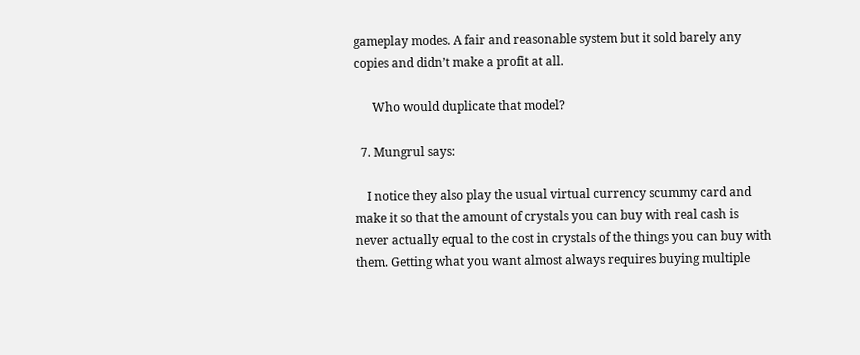gameplay modes. A fair and reasonable system but it sold barely any copies and didn’t make a profit at all.

      Who would duplicate that model?

  7. Mungrul says:

    I notice they also play the usual virtual currency scummy card and make it so that the amount of crystals you can buy with real cash is never actually equal to the cost in crystals of the things you can buy with them. Getting what you want almost always requires buying multiple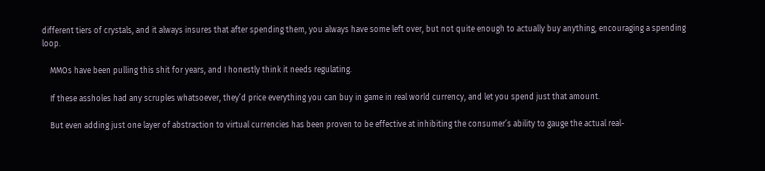different tiers of crystals, and it always insures that after spending them, you always have some left over, but not quite enough to actually buy anything, encouraging a spending loop.

    MMOs have been pulling this shit for years, and I honestly think it needs regulating.

    If these assholes had any scruples whatsoever, they’d price everything you can buy in game in real world currency, and let you spend just that amount.

    But even adding just one layer of abstraction to virtual currencies has been proven to be effective at inhibiting the consumer’s ability to gauge the actual real-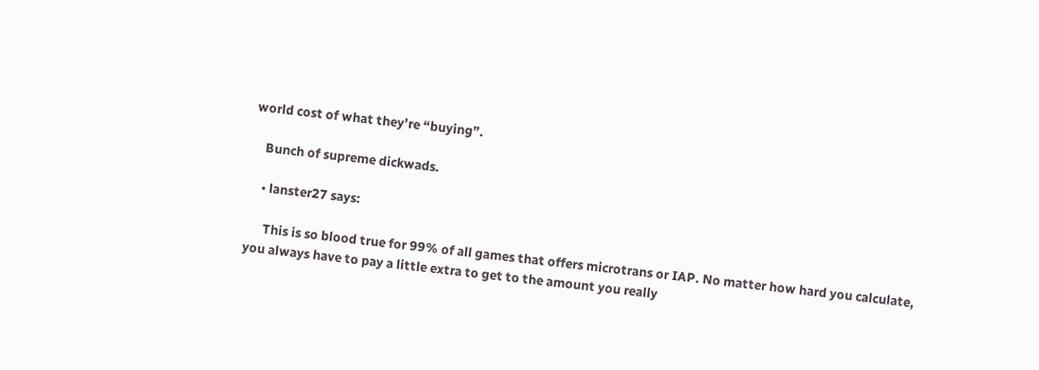world cost of what they’re “buying”.

    Bunch of supreme dickwads.

    • lanster27 says:

      This is so blood true for 99% of all games that offers microtrans or IAP. No matter how hard you calculate, you always have to pay a little extra to get to the amount you really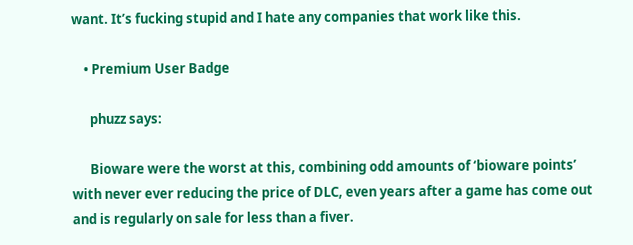want. It’s fucking stupid and I hate any companies that work like this.

    • Premium User Badge

      phuzz says:

      Bioware were the worst at this, combining odd amounts of ‘bioware points’ with never ever reducing the price of DLC, even years after a game has come out and is regularly on sale for less than a fiver.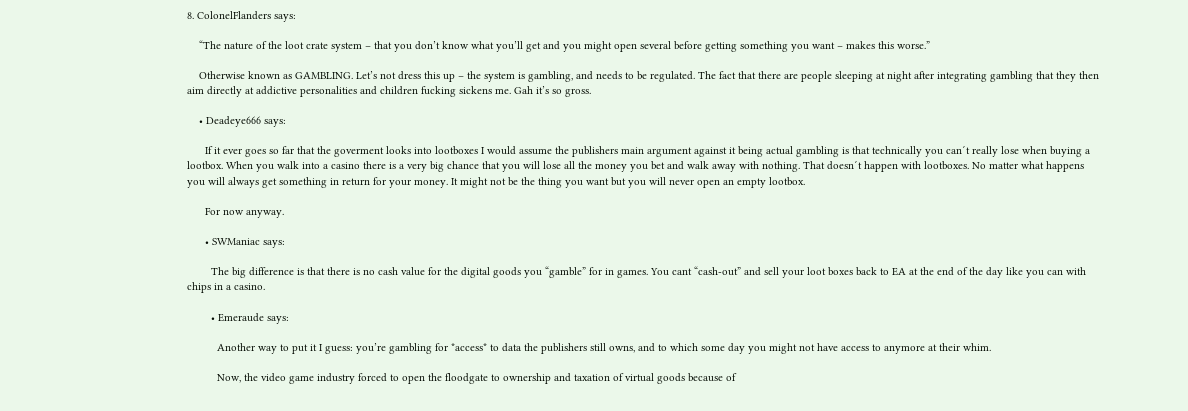8. ColonelFlanders says:

    “The nature of the loot crate system – that you don’t know what you’ll get and you might open several before getting something you want – makes this worse.”

    Otherwise known as GAMBLING. Let’s not dress this up – the system is gambling, and needs to be regulated. The fact that there are people sleeping at night after integrating gambling that they then aim directly at addictive personalities and children fucking sickens me. Gah it’s so gross.

    • Deadeye666 says:

      If it ever goes so far that the goverment looks into lootboxes I would assume the publishers main argument against it being actual gambling is that technically you can´t really lose when buying a lootbox. When you walk into a casino there is a very big chance that you will lose all the money you bet and walk away with nothing. That doesn´t happen with lootboxes. No matter what happens you will always get something in return for your money. It might not be the thing you want but you will never open an empty lootbox.

      For now anyway.

      • SWManiac says:

        The big difference is that there is no cash value for the digital goods you “gamble” for in games. You cant “cash-out” and sell your loot boxes back to EA at the end of the day like you can with chips in a casino.

        • Emeraude says:

          Another way to put it I guess: you’re gambling for *access* to data the publishers still owns, and to which some day you might not have access to anymore at their whim.

          Now, the video game industry forced to open the floodgate to ownership and taxation of virtual goods because of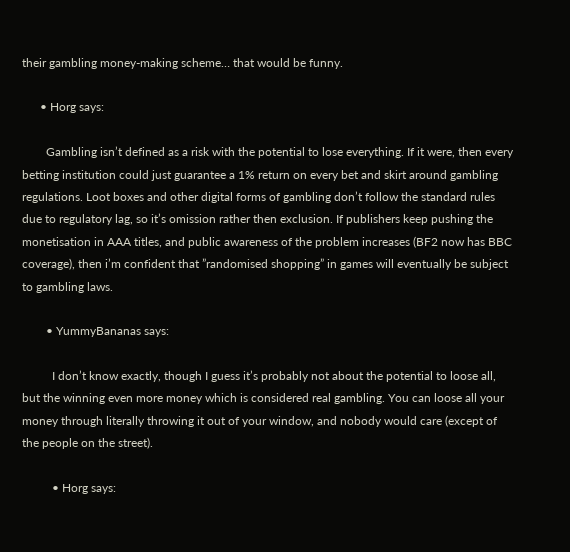their gambling money-making scheme… that would be funny.

      • Horg says:

        Gambling isn’t defined as a risk with the potential to lose everything. If it were, then every betting institution could just guarantee a 1% return on every bet and skirt around gambling regulations. Loot boxes and other digital forms of gambling don’t follow the standard rules due to regulatory lag, so it’s omission rather then exclusion. If publishers keep pushing the monetisation in AAA titles, and public awareness of the problem increases (BF2 now has BBC coverage), then i’m confident that ”randomised shopping” in games will eventually be subject to gambling laws.

        • YummyBananas says:

          I don’t know exactly, though I guess it’s probably not about the potential to loose all, but the winning even more money which is considered real gambling. You can loose all your money through literally throwing it out of your window, and nobody would care (except of the people on the street).

          • Horg says: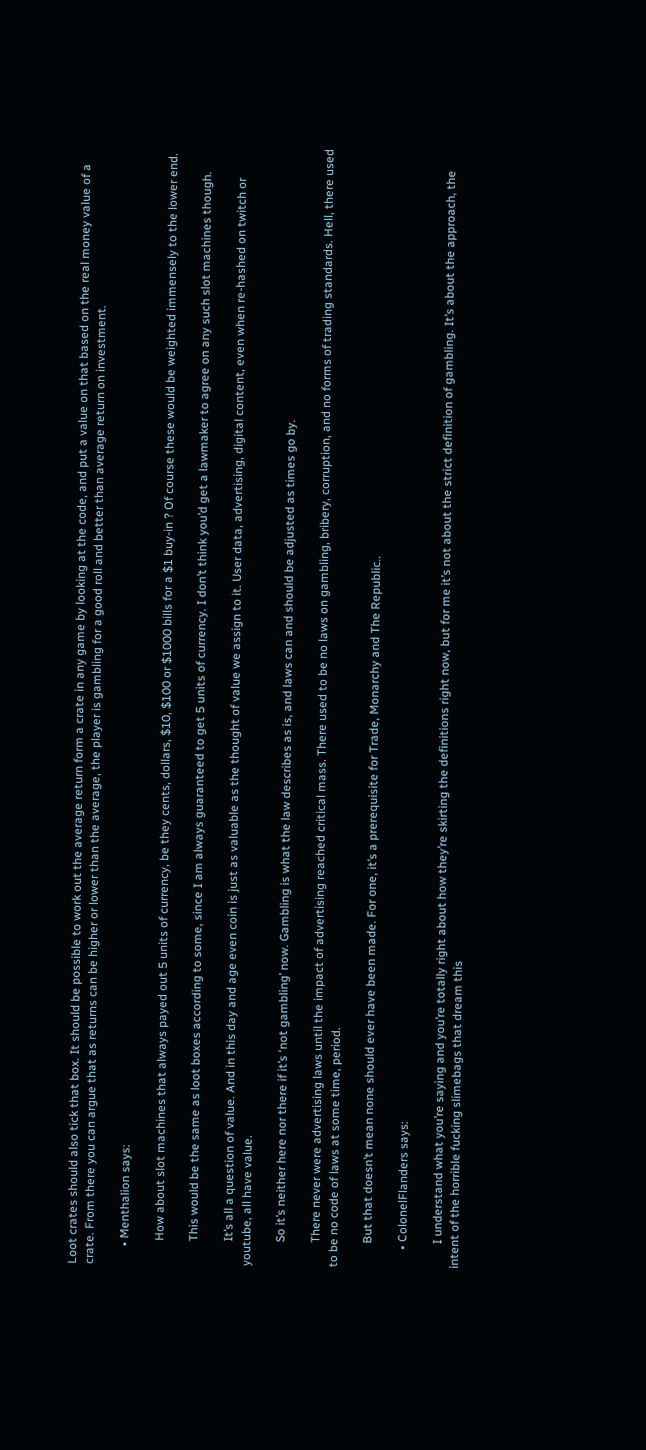Loot crates should also tick that box. It should be possible to work out the average return form a crate in any game by looking at the code, and put a value on that based on the real money value of a crate. From there you can argue that as returns can be higher or lower than the average, the player is gambling for a good roll and better than average return on investment.

      • Menthalion says:

        How about slot machines that always payed out 5 units of currency, be they cents, dollars, $10, $100 or $1000 bills for a $1 buy-in ? Of course these would be weighted immensely to the lower end.

        This would be the same as loot boxes according to some, since I am always guaranteed to get 5 units of currency. I don’t think you’d get a lawmaker to agree on any such slot machines though.

        It’s all a question of value. And in this day and age even coin is just as valuable as the thought of value we assign to it. User data, advertising, digital content, even when re-hashed on twitch or youtube, all have value.

        So it’s neither here nor there if it’s ‘not gambling’ now. Gambling is what the law describes as is, and laws can and should be adjusted as times go by.

        There never were advertising laws until the impact of advertising reached critical mass. There used to be no laws on gambling, bribery, corruption, and no forms of trading standards. Hell, there used to be no code of laws at some time, period.

        But that doesn’t mean none should ever have been made. For one, it’s a prerequisite for Trade, Monarchy and The Republic..

      • ColonelFlanders says:

        I understand what you’re saying and you’re totally right about how they’re skirting the definitions right now, but for me it’s not about the strict definition of gambling. It’s about the approach, the intent of the horrible fucking slimebags that dream this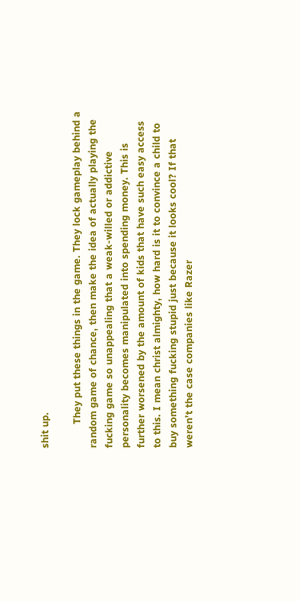shit up.

        They put these things in the game. They lock gameplay behind a random game of chance, then make the idea of actually playing the fucking game so unappealing that a weak-willed or addictive personality becomes manipulated into spending money. This is further worsened by the amount of kids that have such easy access to this. I mean christ almighty, how hard is it to convince a child to buy something fucking stupid just because it looks cool? If that weren’t the case companies like Razer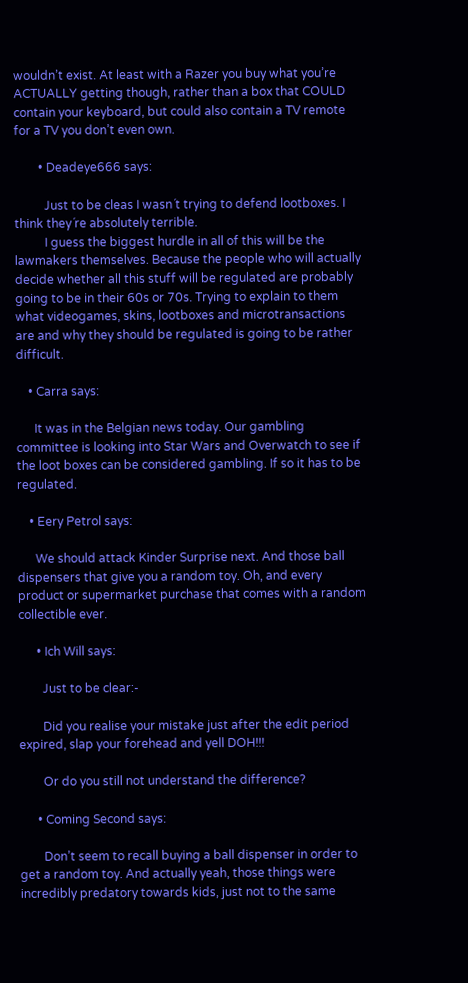wouldn’t exist. At least with a Razer you buy what you’re ACTUALLY getting though, rather than a box that COULD contain your keyboard, but could also contain a TV remote for a TV you don’t even own.

        • Deadeye666 says:

          Just to be cleas I wasn´t trying to defend lootboxes. I think they´re absolutely terrible.
          I guess the biggest hurdle in all of this will be the lawmakers themselves. Because the people who will actually decide whether all this stuff will be regulated are probably going to be in their 60s or 70s. Trying to explain to them what videogames, skins, lootboxes and microtransactions are and why they should be regulated is going to be rather difficult.

    • Carra says:

      It was in the Belgian news today. Our gambling committee is looking into Star Wars and Overwatch to see if the loot boxes can be considered gambling. If so it has to be regulated.

    • Eery Petrol says:

      We should attack Kinder Surprise next. And those ball dispensers that give you a random toy. Oh, and every product or supermarket purchase that comes with a random collectible ever.

      • Ich Will says:

        Just to be clear:-

        Did you realise your mistake just after the edit period expired, slap your forehead and yell DOH!!!

        Or do you still not understand the difference?

      • Coming Second says:

        Don’t seem to recall buying a ball dispenser in order to get a random toy. And actually yeah, those things were incredibly predatory towards kids, just not to the same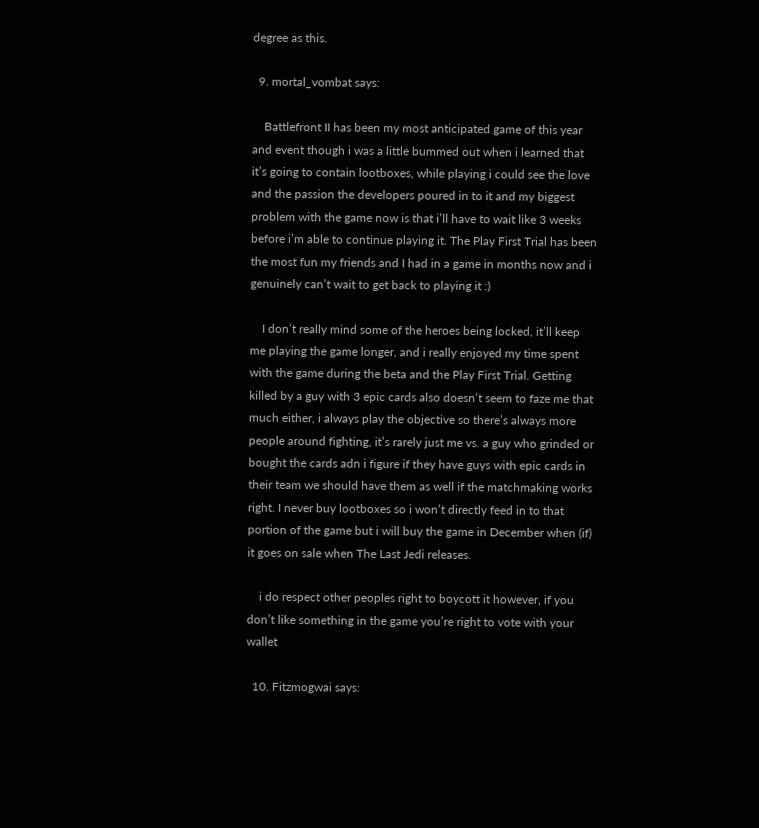degree as this.

  9. mortal_vombat says:

    Battlefront II has been my most anticipated game of this year and event though i was a little bummed out when i learned that it’s going to contain lootboxes, while playing i could see the love and the passion the developers poured in to it and my biggest problem with the game now is that i’ll have to wait like 3 weeks before i’m able to continue playing it. The Play First Trial has been the most fun my friends and I had in a game in months now and i genuinely can’t wait to get back to playing it :)

    I don’t really mind some of the heroes being locked, it’ll keep me playing the game longer, and i really enjoyed my time spent with the game during the beta and the Play First Trial. Getting killed by a guy with 3 epic cards also doesn’t seem to faze me that much either, i always play the objective so there’s always more people around fighting, it’s rarely just me vs. a guy who grinded or bought the cards adn i figure if they have guys with epic cards in their team we should have them as well if the matchmaking works right. I never buy lootboxes so i won’t directly feed in to that portion of the game but i will buy the game in December when (if) it goes on sale when The Last Jedi releases.

    i do respect other peoples right to boycott it however, if you don’t like something in the game you’re right to vote with your wallet

  10. Fitzmogwai says: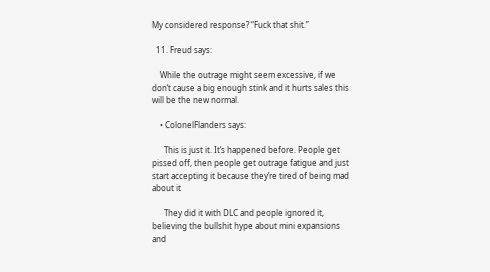My considered response? “Fuck that shit.”

  11. Freud says:

    While the outrage might seem excessive, if we don’t cause a big enough stink and it hurts sales this will be the new normal.

    • ColonelFlanders says:

      This is just it. It’s happened before. People get pissed off, then people get outrage fatigue and just start accepting it because they’re tired of being mad about it

      They did it with DLC and people ignored it, believing the bullshit hype about mini expansions and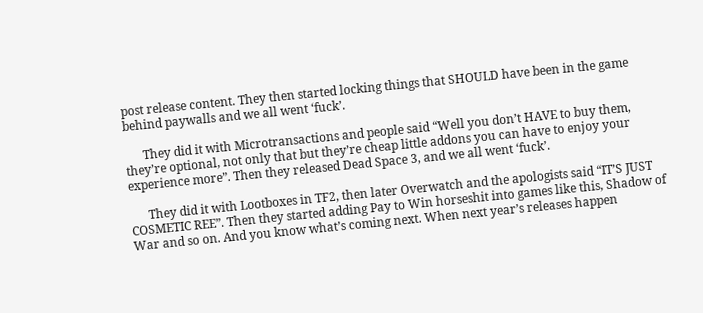post release content. They then started locking things that SHOULD have been in the game behind paywalls and we all went ‘fuck’.

      They did it with Microtransactions and people said “Well you don’t HAVE to buy them, they’re optional, not only that but they’re cheap little addons you can have to enjoy your experience more”. Then they released Dead Space 3, and we all went ‘fuck’.

      They did it with Lootboxes in TF2, then later Overwatch and the apologists said “IT’S JUST COSMETIC REE”. Then they started adding Pay to Win horseshit into games like this, Shadow of War and so on. And you know what’s coming next. When next year’s releases happen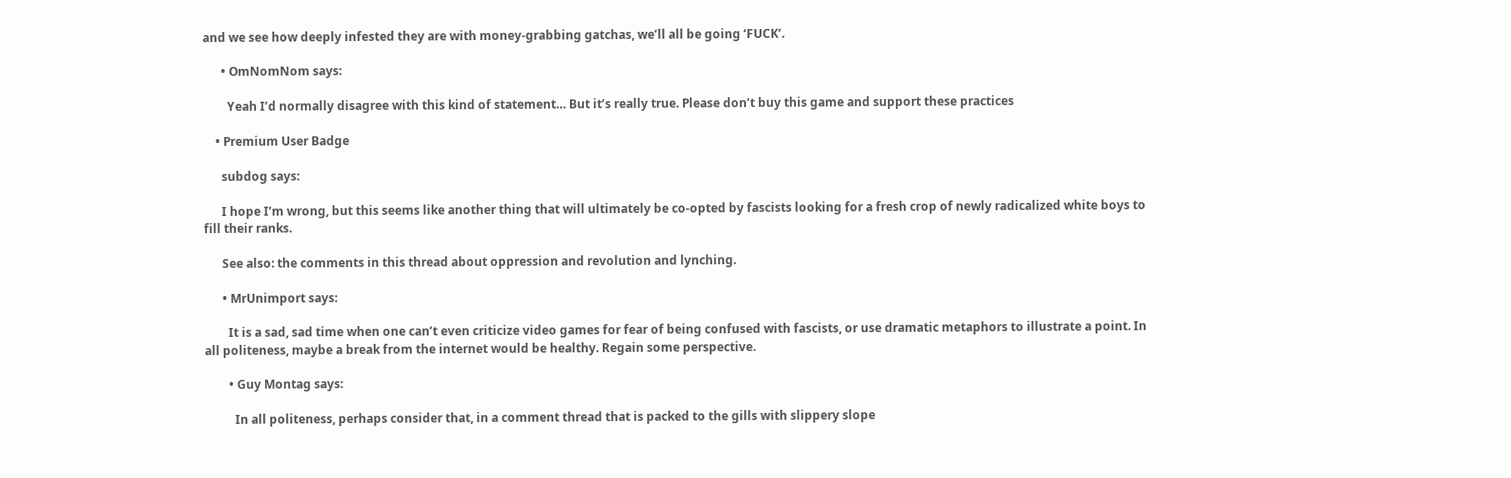and we see how deeply infested they are with money-grabbing gatchas, we’ll all be going ‘FUCK’.

      • OmNomNom says:

        Yeah I’d normally disagree with this kind of statement… But it’s really true. Please don’t buy this game and support these practices

    • Premium User Badge

      subdog says:

      I hope I’m wrong, but this seems like another thing that will ultimately be co-opted by fascists looking for a fresh crop of newly radicalized white boys to fill their ranks.

      See also: the comments in this thread about oppression and revolution and lynching.

      • MrUnimport says:

        It is a sad, sad time when one can’t even criticize video games for fear of being confused with fascists, or use dramatic metaphors to illustrate a point. In all politeness, maybe a break from the internet would be healthy. Regain some perspective.

        • Guy Montag says:

          In all politeness, perhaps consider that, in a comment thread that is packed to the gills with slippery slope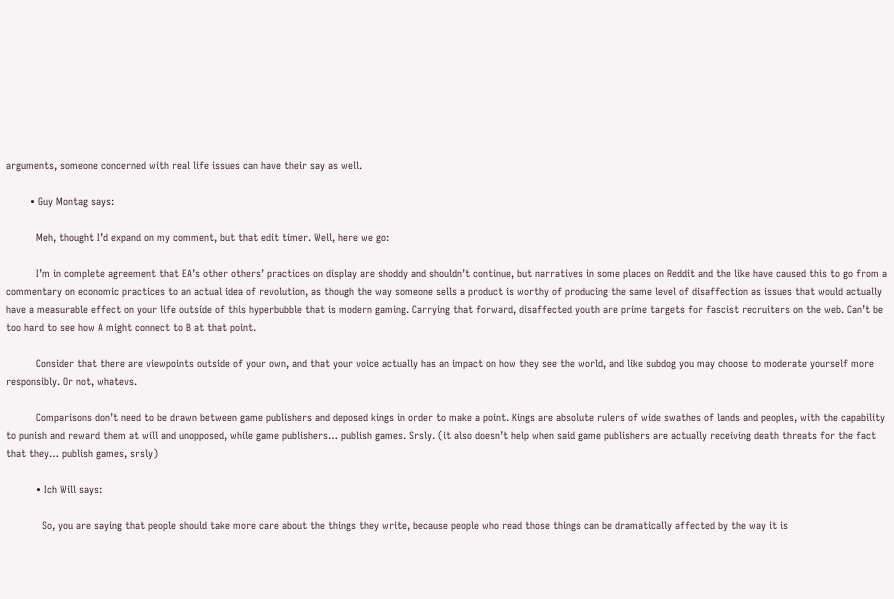arguments, someone concerned with real life issues can have their say as well.

        • Guy Montag says:

          Meh, thought I’d expand on my comment, but that edit timer. Well, here we go:

          I’m in complete agreement that EA’s other others’ practices on display are shoddy and shouldn’t continue, but narratives in some places on Reddit and the like have caused this to go from a commentary on economic practices to an actual idea of revolution, as though the way someone sells a product is worthy of producing the same level of disaffection as issues that would actually have a measurable effect on your life outside of this hyperbubble that is modern gaming. Carrying that forward, disaffected youth are prime targets for fascist recruiters on the web. Can’t be too hard to see how A might connect to B at that point.

          Consider that there are viewpoints outside of your own, and that your voice actually has an impact on how they see the world, and like subdog you may choose to moderate yourself more responsibly. Or not, whatevs.

          Comparisons don’t need to be drawn between game publishers and deposed kings in order to make a point. Kings are absolute rulers of wide swathes of lands and peoples, with the capability to punish and reward them at will and unopposed, while game publishers… publish games. Srsly. (it also doesn’t help when said game publishers are actually receiving death threats for the fact that they… publish games, srsly)

          • Ich Will says:

            So, you are saying that people should take more care about the things they write, because people who read those things can be dramatically affected by the way it is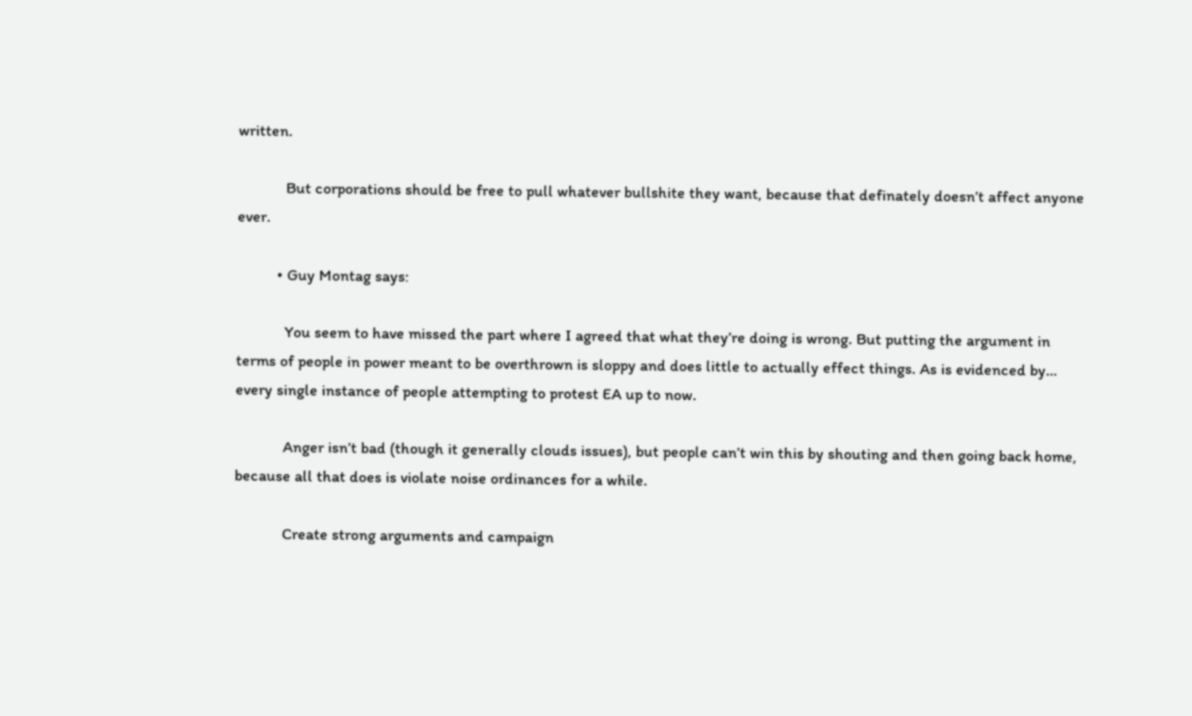written.

            But corporations should be free to pull whatever bullshite they want, because that definately doesn’t affect anyone ever.

          • Guy Montag says:

            You seem to have missed the part where I agreed that what they’re doing is wrong. But putting the argument in terms of people in power meant to be overthrown is sloppy and does little to actually effect things. As is evidenced by… every single instance of people attempting to protest EA up to now.

            Anger isn’t bad (though it generally clouds issues), but people can’t win this by shouting and then going back home, because all that does is violate noise ordinances for a while.

            Create strong arguments and campaign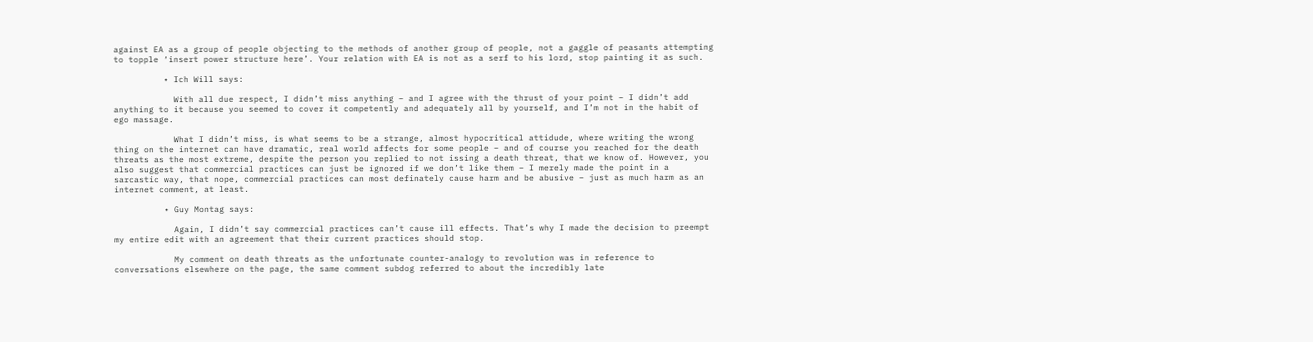against EA as a group of people objecting to the methods of another group of people, not a gaggle of peasants attempting to topple ‘insert power structure here’. Your relation with EA is not as a serf to his lord, stop painting it as such.

          • Ich Will says:

            With all due respect, I didn’t miss anything – and I agree with the thrust of your point – I didn’t add anything to it because you seemed to cover it competently and adequately all by yourself, and I’m not in the habit of ego massage.

            What I didn’t miss, is what seems to be a strange, almost hypocritical attidude, where writing the wrong thing on the internet can have dramatic, real world affects for some people – and of course you reached for the death threats as the most extreme, despite the person you replied to not issing a death threat, that we know of. However, you also suggest that commercial practices can just be ignored if we don’t like them – I merely made the point in a sarcastic way, that nope, commercial practices can most definately cause harm and be abusive – just as much harm as an internet comment, at least.

          • Guy Montag says:

            Again, I didn’t say commercial practices can’t cause ill effects. That’s why I made the decision to preempt my entire edit with an agreement that their current practices should stop.

            My comment on death threats as the unfortunate counter-analogy to revolution was in reference to conversations elsewhere on the page, the same comment subdog referred to about the incredibly late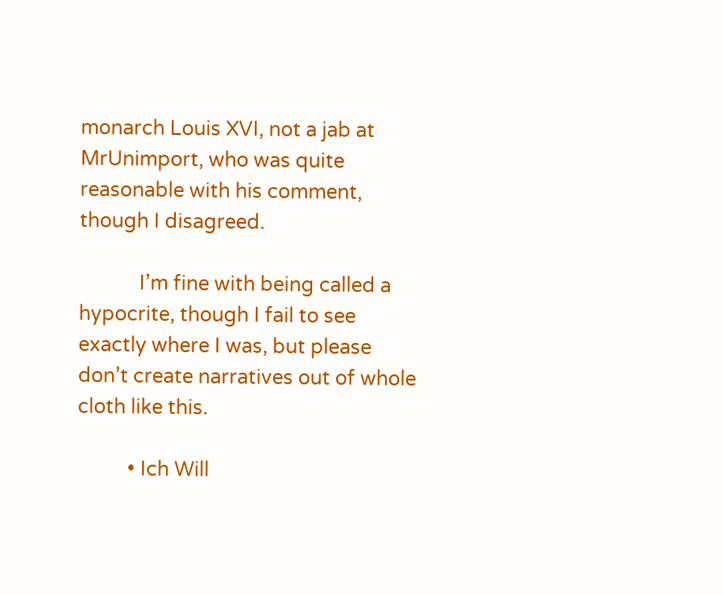monarch Louis XVI, not a jab at MrUnimport, who was quite reasonable with his comment, though I disagreed.

            I’m fine with being called a hypocrite, though I fail to see exactly where I was, but please don’t create narratives out of whole cloth like this.

          • Ich Will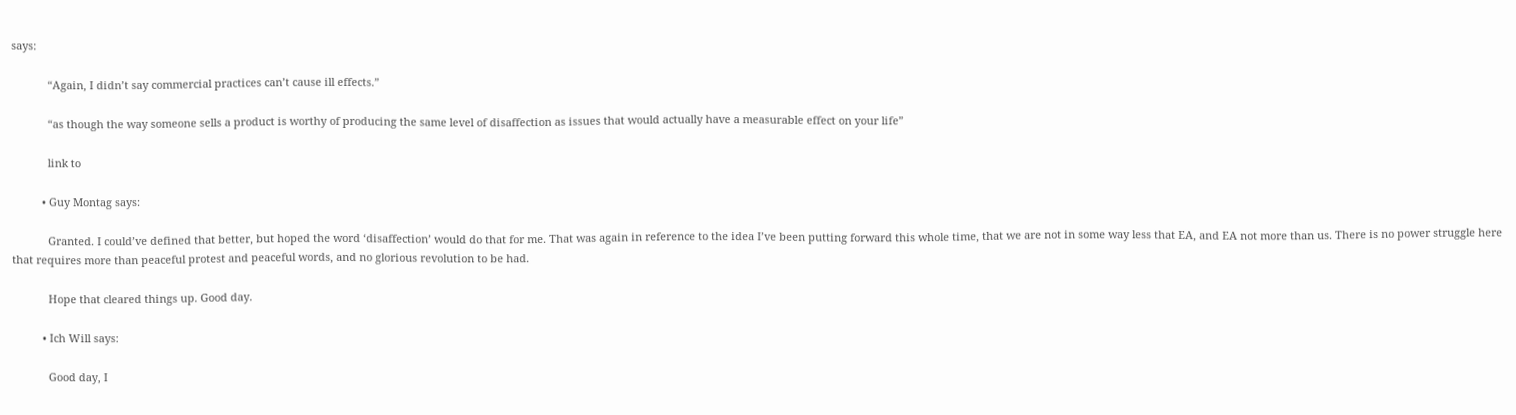says:

            “Again, I didn’t say commercial practices can’t cause ill effects.”

            “as though the way someone sells a product is worthy of producing the same level of disaffection as issues that would actually have a measurable effect on your life”

            link to

          • Guy Montag says:

            Granted. I could’ve defined that better, but hoped the word ‘disaffection’ would do that for me. That was again in reference to the idea I’ve been putting forward this whole time, that we are not in some way less that EA, and EA not more than us. There is no power struggle here that requires more than peaceful protest and peaceful words, and no glorious revolution to be had.

            Hope that cleared things up. Good day.

          • Ich Will says:

            Good day, I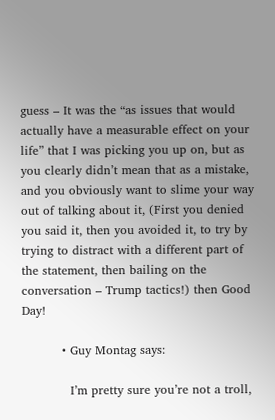guess – It was the “as issues that would actually have a measurable effect on your life” that I was picking you up on, but as you clearly didn’t mean that as a mistake, and you obviously want to slime your way out of talking about it, (First you denied you said it, then you avoided it, to try by trying to distract with a different part of the statement, then bailing on the conversation – Trump tactics!) then Good Day!

          • Guy Montag says:

            I’m pretty sure you’re not a troll,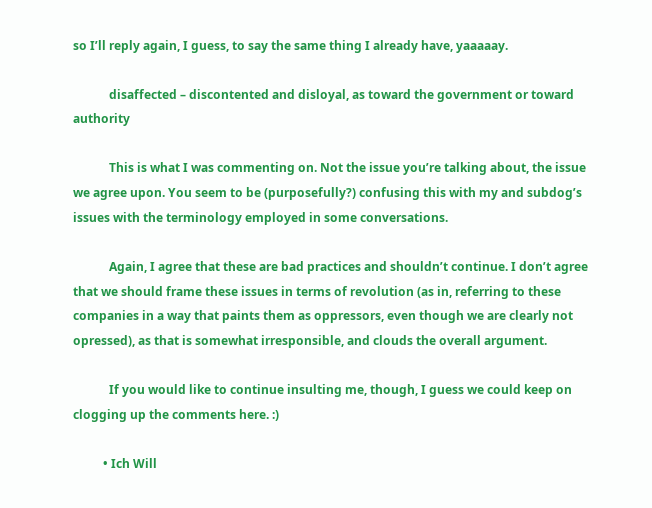so I’ll reply again, I guess, to say the same thing I already have, yaaaaay.

            disaffected – discontented and disloyal, as toward the government or toward authority

            This is what I was commenting on. Not the issue you’re talking about, the issue we agree upon. You seem to be (purposefully?) confusing this with my and subdog’s issues with the terminology employed in some conversations.

            Again, I agree that these are bad practices and shouldn’t continue. I don’t agree that we should frame these issues in terms of revolution (as in, referring to these companies in a way that paints them as oppressors, even though we are clearly not opressed), as that is somewhat irresponsible, and clouds the overall argument.

            If you would like to continue insulting me, though, I guess we could keep on clogging up the comments here. :)

          • Ich Will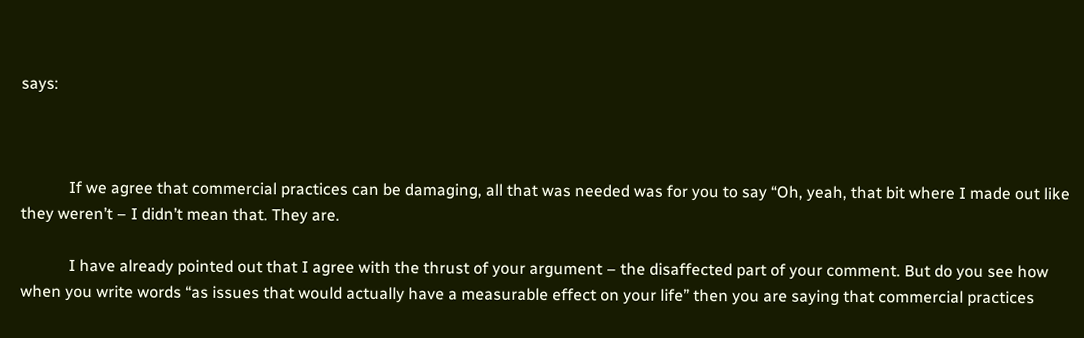says:



            If we agree that commercial practices can be damaging, all that was needed was for you to say “Oh, yeah, that bit where I made out like they weren’t – I didn’t mean that. They are.

            I have already pointed out that I agree with the thrust of your argument – the disaffected part of your comment. But do you see how when you write words “as issues that would actually have a measurable effect on your life” then you are saying that commercial practices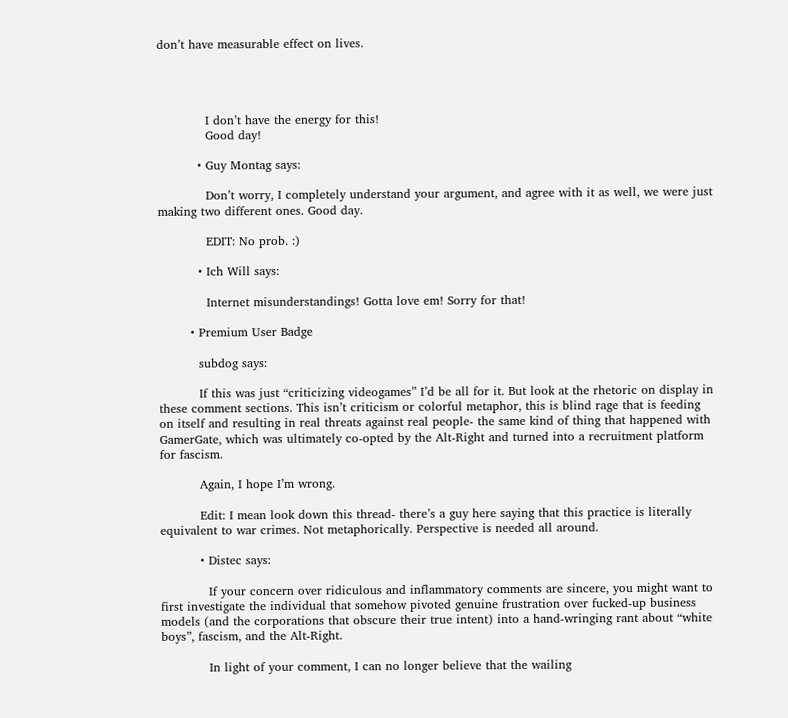don’t have measurable effect on lives.




            I don’t have the energy for this!
            Good day!

          • Guy Montag says:

            Don’t worry, I completely understand your argument, and agree with it as well, we were just making two different ones. Good day.

            EDIT: No prob. :)

          • Ich Will says:

            Internet misunderstandings! Gotta love em! Sorry for that!

        • Premium User Badge

          subdog says:

          If this was just “criticizing videogames” I’d be all for it. But look at the rhetoric on display in these comment sections. This isn’t criticism or colorful metaphor, this is blind rage that is feeding on itself and resulting in real threats against real people- the same kind of thing that happened with GamerGate, which was ultimately co-opted by the Alt-Right and turned into a recruitment platform for fascism.

          Again, I hope I’m wrong.

          Edit: I mean look down this thread- there’s a guy here saying that this practice is literally equivalent to war crimes. Not metaphorically. Perspective is needed all around.

          • Distec says:

            If your concern over ridiculous and inflammatory comments are sincere, you might want to first investigate the individual that somehow pivoted genuine frustration over fucked-up business models (and the corporations that obscure their true intent) into a hand-wringing rant about “white boys”, fascism, and the Alt-Right.

            In light of your comment, I can no longer believe that the wailing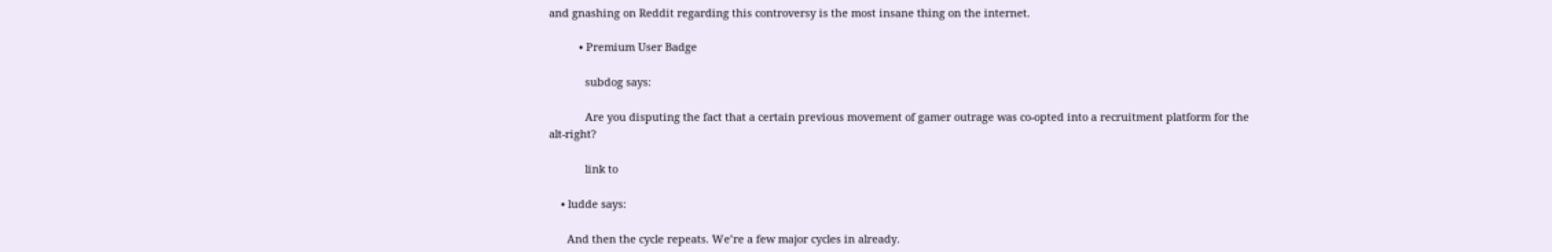and gnashing on Reddit regarding this controversy is the most insane thing on the internet.

          • Premium User Badge

            subdog says:

            Are you disputing the fact that a certain previous movement of gamer outrage was co-opted into a recruitment platform for the alt-right?

            link to

    • ludde says:

      And then the cycle repeats. We’re a few major cycles in already.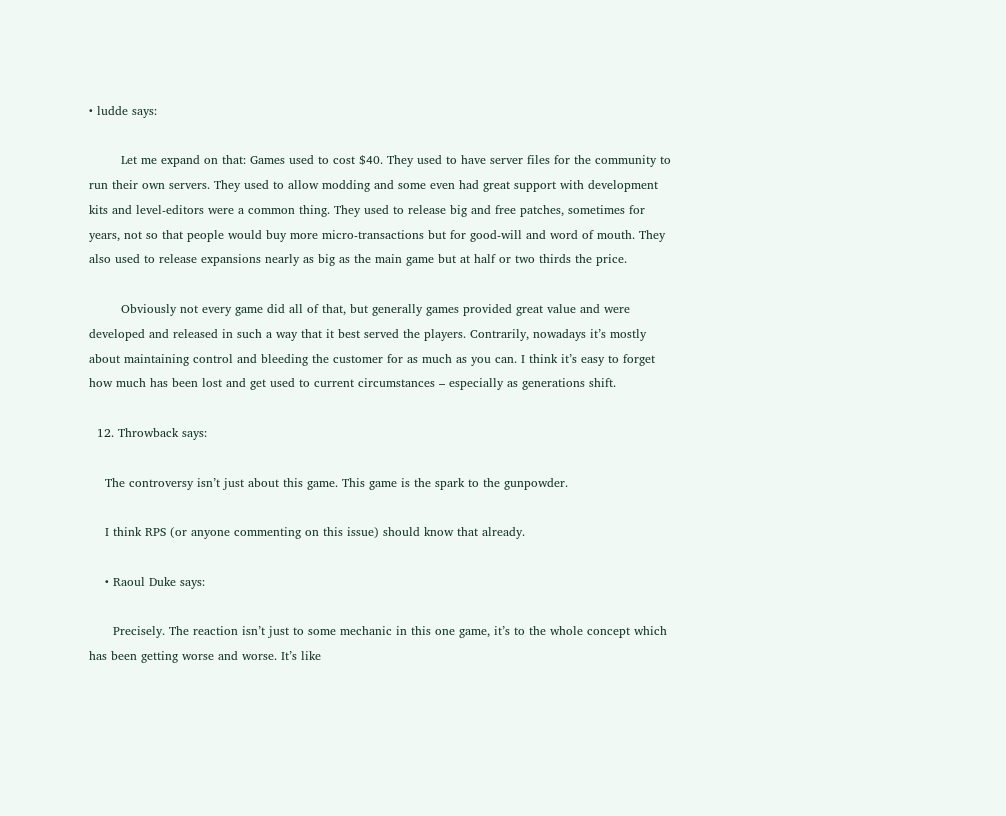• ludde says:

        Let me expand on that: Games used to cost $40. They used to have server files for the community to run their own servers. They used to allow modding and some even had great support with development kits and level-editors were a common thing. They used to release big and free patches, sometimes for years, not so that people would buy more micro-transactions but for good-will and word of mouth. They also used to release expansions nearly as big as the main game but at half or two thirds the price.

        Obviously not every game did all of that, but generally games provided great value and were developed and released in such a way that it best served the players. Contrarily, nowadays it’s mostly about maintaining control and bleeding the customer for as much as you can. I think it’s easy to forget how much has been lost and get used to current circumstances – especially as generations shift.

  12. Throwback says:

    The controversy isn’t just about this game. This game is the spark to the gunpowder.

    I think RPS (or anyone commenting on this issue) should know that already.

    • Raoul Duke says:

      Precisely. The reaction isn’t just to some mechanic in this one game, it’s to the whole concept which has been getting worse and worse. It’s like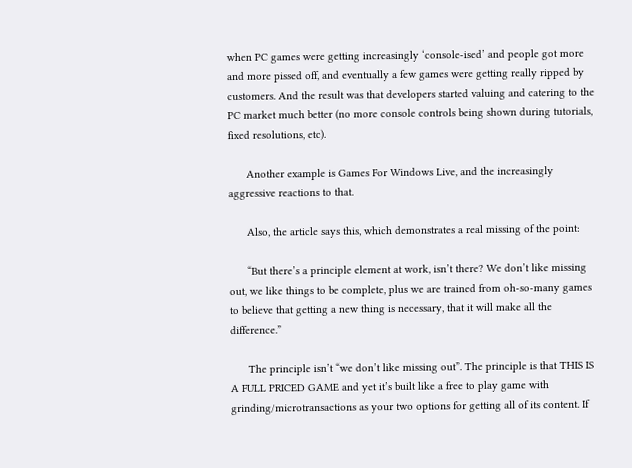when PC games were getting increasingly ‘console-ised’ and people got more and more pissed off, and eventually a few games were getting really ripped by customers. And the result was that developers started valuing and catering to the PC market much better (no more console controls being shown during tutorials, fixed resolutions, etc).

      Another example is Games For Windows Live, and the increasingly aggressive reactions to that.

      Also, the article says this, which demonstrates a real missing of the point:

      “But there’s a principle element at work, isn’t there? We don’t like missing out, we like things to be complete, plus we are trained from oh-so-many games to believe that getting a new thing is necessary, that it will make all the difference.”

      The principle isn’t “we don’t like missing out”. The principle is that THIS IS A FULL PRICED GAME and yet it’s built like a free to play game with grinding/microtransactions as your two options for getting all of its content. If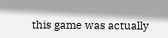this game was actually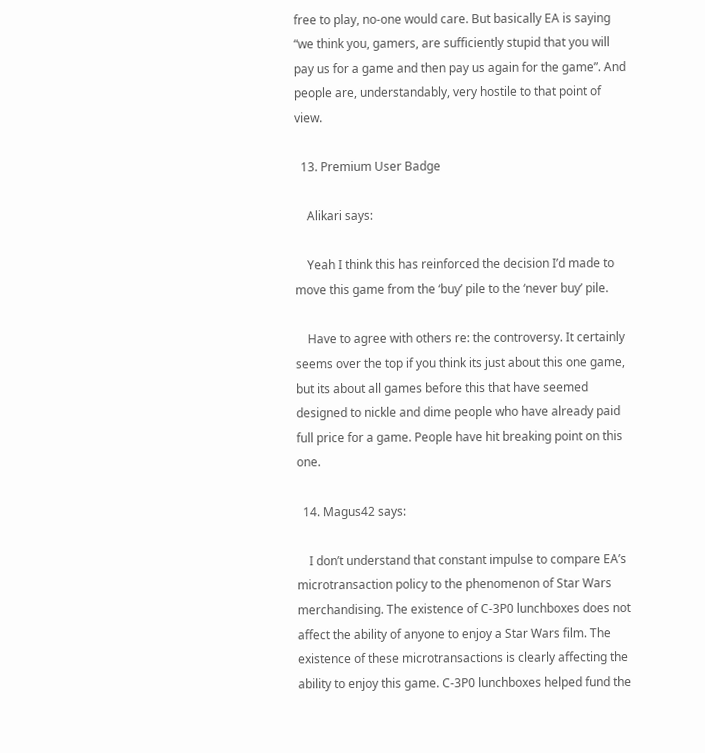free to play, no-one would care. But basically EA is saying “we think you, gamers, are sufficiently stupid that you will pay us for a game and then pay us again for the game”. And people are, understandably, very hostile to that point of view.

  13. Premium User Badge

    Alikari says:

    Yeah I think this has reinforced the decision I’d made to move this game from the ‘buy’ pile to the ‘never buy’ pile.

    Have to agree with others re: the controversy. It certainly seems over the top if you think its just about this one game, but its about all games before this that have seemed designed to nickle and dime people who have already paid full price for a game. People have hit breaking point on this one.

  14. Magus42 says:

    I don’t understand that constant impulse to compare EA’s microtransaction policy to the phenomenon of Star Wars merchandising. The existence of C-3P0 lunchboxes does not affect the ability of anyone to enjoy a Star Wars film. The existence of these microtransactions is clearly affecting the ability to enjoy this game. C-3P0 lunchboxes helped fund the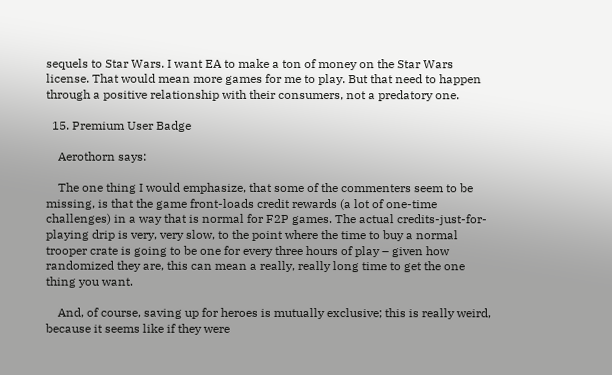sequels to Star Wars. I want EA to make a ton of money on the Star Wars license. That would mean more games for me to play. But that need to happen through a positive relationship with their consumers, not a predatory one.

  15. Premium User Badge

    Aerothorn says:

    The one thing I would emphasize, that some of the commenters seem to be missing, is that the game front-loads credit rewards (a lot of one-time challenges) in a way that is normal for F2P games. The actual credits-just-for-playing drip is very, very slow, to the point where the time to buy a normal trooper crate is going to be one for every three hours of play – given how randomized they are, this can mean a really, really long time to get the one thing you want.

    And, of course, saving up for heroes is mutually exclusive; this is really weird, because it seems like if they were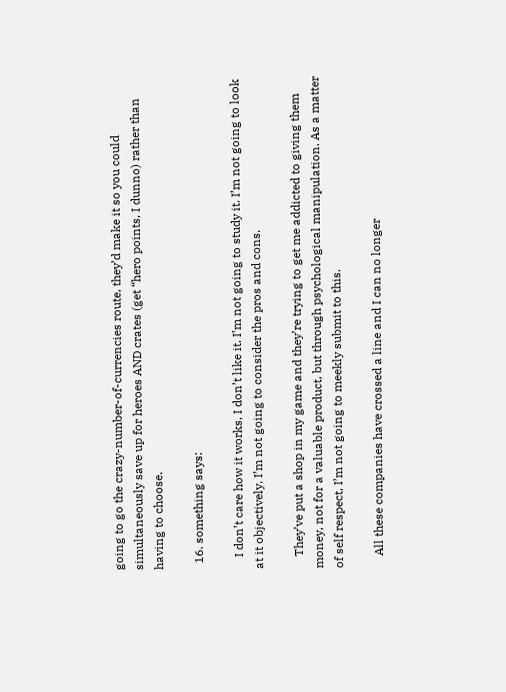going to go the crazy-number-of-currencies route, they’d make it so you could simultaneously save up for heroes AND crates (get “hero points, I dunno) rather than having to choose.

  16. something says:

    I don’t care how it works, I don’t like it. I’m not going to study it. I’m not going to look at it objectively. I’m not going to consider the pros and cons.

    They’ve put a shop in my game and they’re trying to get me addicted to giving them money, not for a valuable product, but through psychological manipulation. As a matter of self respect, I’m not going to meekly submit to this.

    All these companies have crossed a line and I can no longer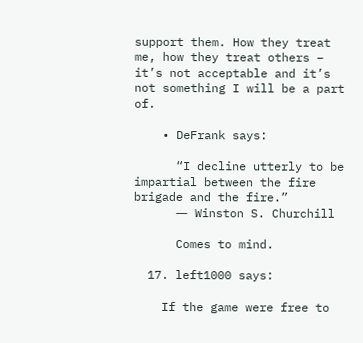support them. How they treat me, how they treat others – it’s not acceptable and it’s not something I will be a part of.

    • DeFrank says:

      “I decline utterly to be impartial between the fire brigade and the fire.”
      ― Winston S. Churchill

      Comes to mind.

  17. left1000 says:

    If the game were free to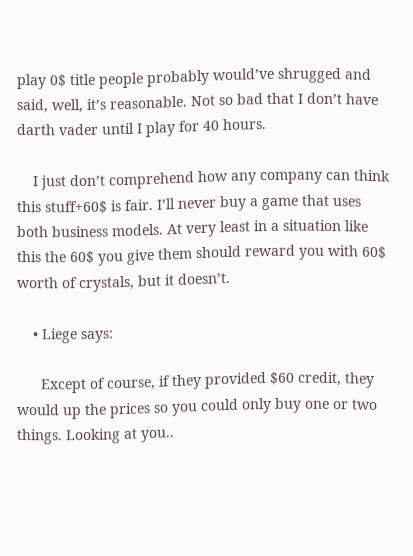play 0$ title people probably would’ve shrugged and said, well, it’s reasonable. Not so bad that I don’t have darth vader until I play for 40 hours.

    I just don’t comprehend how any company can think this stuff+60$ is fair. I’ll never buy a game that uses both business models. At very least in a situation like this the 60$ you give them should reward you with 60$ worth of crystals, but it doesn’t.

    • Liege says:

      Except of course, if they provided $60 credit, they would up the prices so you could only buy one or two things. Looking at you..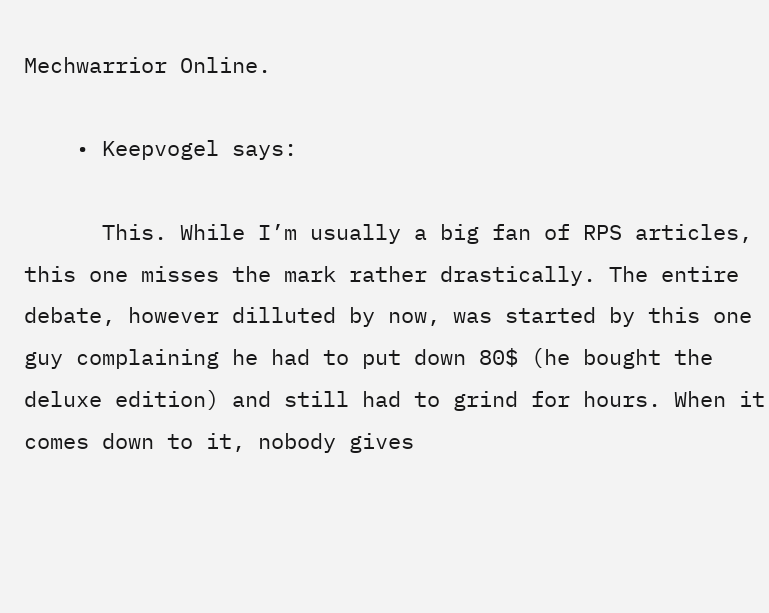Mechwarrior Online.

    • Keepvogel says:

      This. While I’m usually a big fan of RPS articles, this one misses the mark rather drastically. The entire debate, however dilluted by now, was started by this one guy complaining he had to put down 80$ (he bought the deluxe edition) and still had to grind for hours. When it comes down to it, nobody gives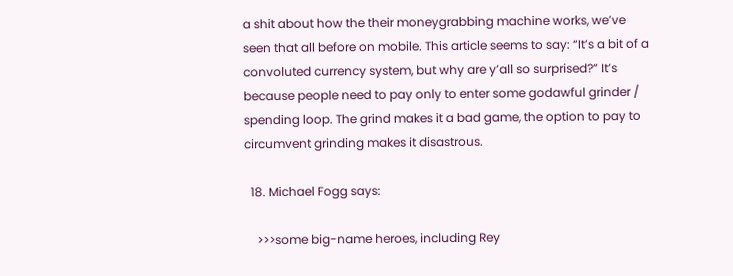a shit about how the their moneygrabbing machine works, we’ve seen that all before on mobile. This article seems to say: “It’s a bit of a convoluted currency system, but why are y’all so surprised?” It’s because people need to pay only to enter some godawful grinder / spending loop. The grind makes it a bad game, the option to pay to circumvent grinding makes it disastrous.

  18. Michael Fogg says:

    >>>some big-name heroes, including Rey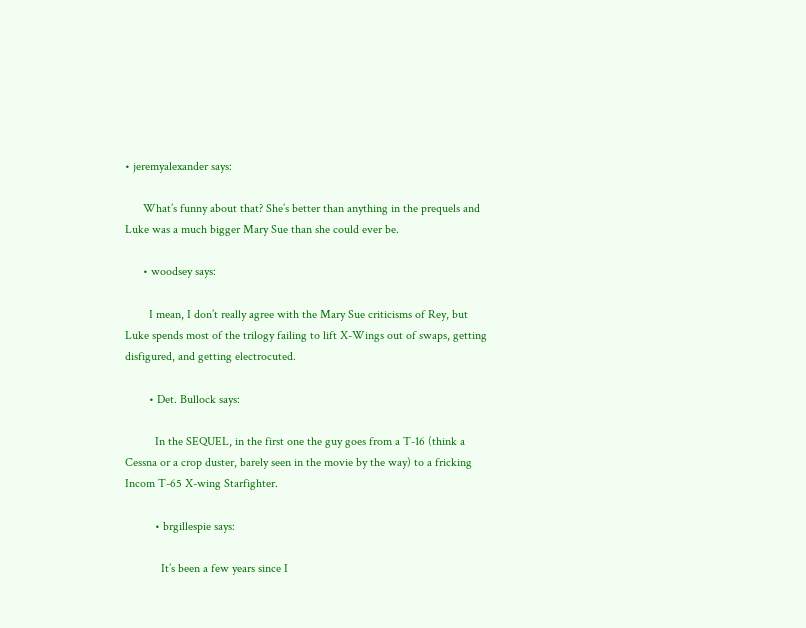• jeremyalexander says:

      What’s funny about that? She’s better than anything in the prequels and Luke was a much bigger Mary Sue than she could ever be.

      • woodsey says:

        I mean, I don’t really agree with the Mary Sue criticisms of Rey, but Luke spends most of the trilogy failing to lift X-Wings out of swaps, getting disfigured, and getting electrocuted.

        • Det. Bullock says:

          In the SEQUEL, in the first one the guy goes from a T-16 (think a Cessna or a crop duster, barely seen in the movie by the way) to a fricking Incom T-65 X-wing Starfighter.

          • brgillespie says:

            It’s been a few years since I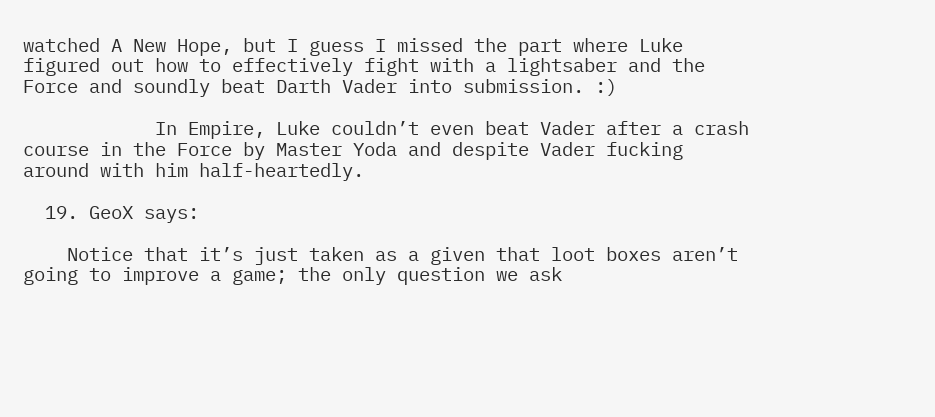watched A New Hope, but I guess I missed the part where Luke figured out how to effectively fight with a lightsaber and the Force and soundly beat Darth Vader into submission. :)

            In Empire, Luke couldn’t even beat Vader after a crash course in the Force by Master Yoda and despite Vader fucking around with him half-heartedly.

  19. GeoX says:

    Notice that it’s just taken as a given that loot boxes aren’t going to improve a game; the only question we ask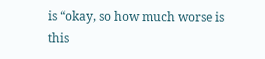is “okay, so how much worse is this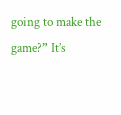going to make the game?” It’s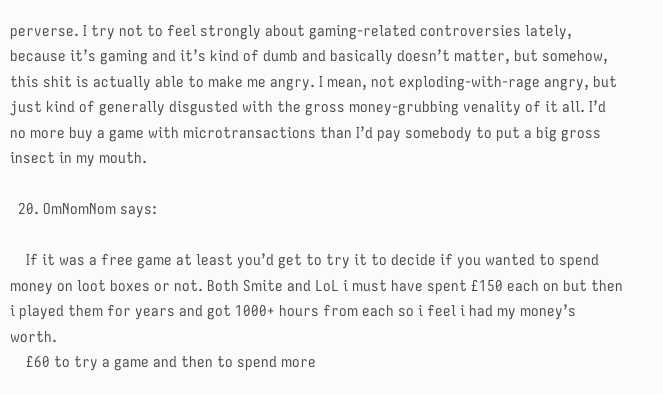perverse. I try not to feel strongly about gaming-related controversies lately, because it’s gaming and it’s kind of dumb and basically doesn’t matter, but somehow, this shit is actually able to make me angry. I mean, not exploding-with-rage angry, but just kind of generally disgusted with the gross money-grubbing venality of it all. I’d no more buy a game with microtransactions than I’d pay somebody to put a big gross insect in my mouth.

  20. OmNomNom says:

    If it was a free game at least you’d get to try it to decide if you wanted to spend money on loot boxes or not. Both Smite and LoL i must have spent £150 each on but then i played them for years and got 1000+ hours from each so i feel i had my money’s worth.
    £60 to try a game and then to spend more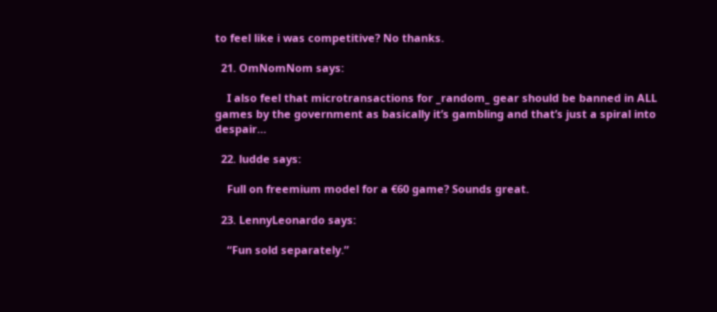to feel like i was competitive? No thanks.

  21. OmNomNom says:

    I also feel that microtransactions for _random_ gear should be banned in ALL games by the government as basically it’s gambling and that’s just a spiral into despair…

  22. ludde says:

    Full on freemium model for a €60 game? Sounds great.

  23. LennyLeonardo says:

    “Fun sold separately.”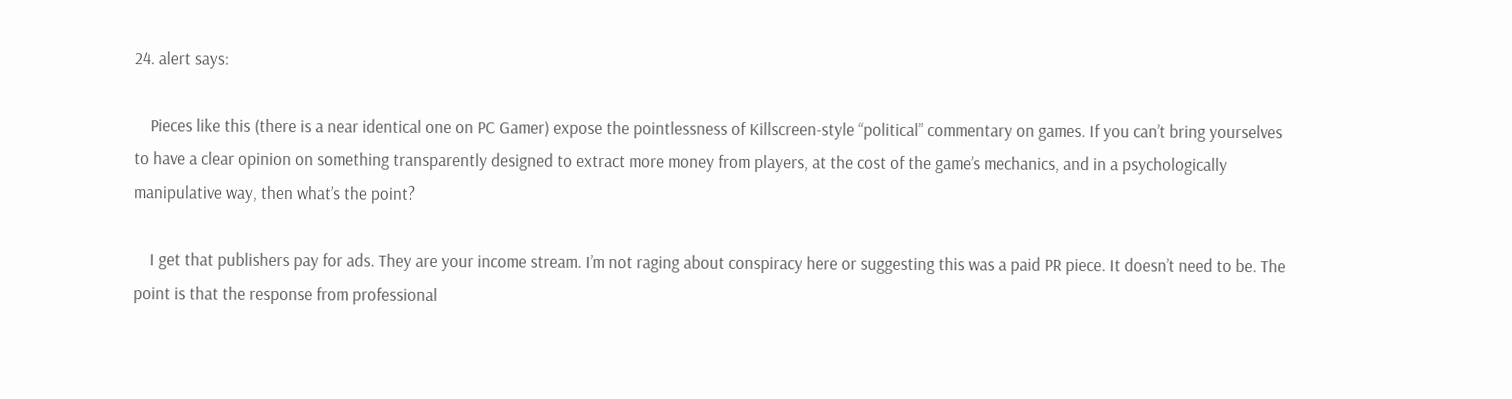24. alert says:

    Pieces like this (there is a near identical one on PC Gamer) expose the pointlessness of Killscreen-style “political” commentary on games. If you can’t bring yourselves to have a clear opinion on something transparently designed to extract more money from players, at the cost of the game’s mechanics, and in a psychologically manipulative way, then what’s the point?

    I get that publishers pay for ads. They are your income stream. I’m not raging about conspiracy here or suggesting this was a paid PR piece. It doesn’t need to be. The point is that the response from professional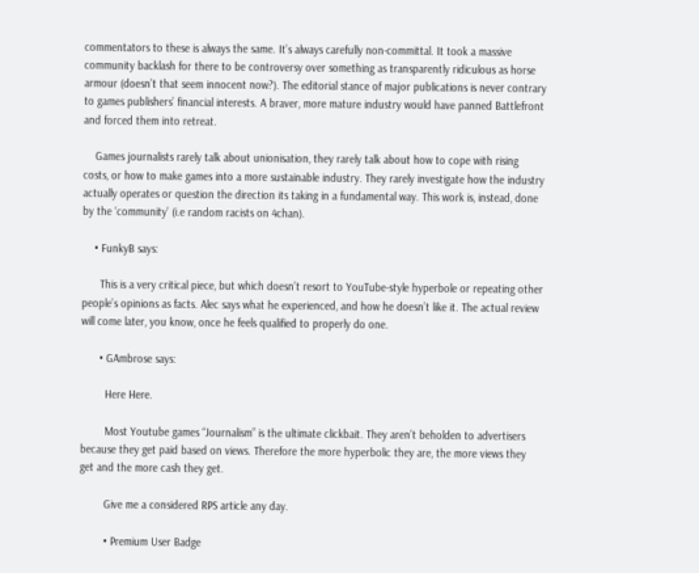commentators to these is always the same. It’s always carefully non-committal. It took a massive community backlash for there to be controversy over something as transparently ridiculous as horse armour (doesn’t that seem innocent now?). The editorial stance of major publications is never contrary to games publishers’ financial interests. A braver, more mature industry would have panned Battlefront and forced them into retreat.

    Games journalists rarely talk about unionisation, they rarely talk about how to cope with rising costs, or how to make games into a more sustainable industry. They rarely investigate how the industry actually operates or question the direction its taking in a fundamental way. This work is, instead, done by the ‘community’ (i.e random racists on 4chan).

    • FunkyB says:

      This is a very critical piece, but which doesn’t resort to YouTube-style hyperbole or repeating other people’s opinions as facts. Alec says what he experienced, and how he doesn’t like it. The actual review will come later, you know, once he feels qualified to properly do one.

      • GAmbrose says:

        Here Here.

        Most Youtube games “Journalism” is the ultimate clickbait. They aren’t beholden to advertisers because they get paid based on views. Therefore the more hyperbolic they are, the more views they get and the more cash they get.

        Give me a considered RPS article any day.

        • Premium User Badge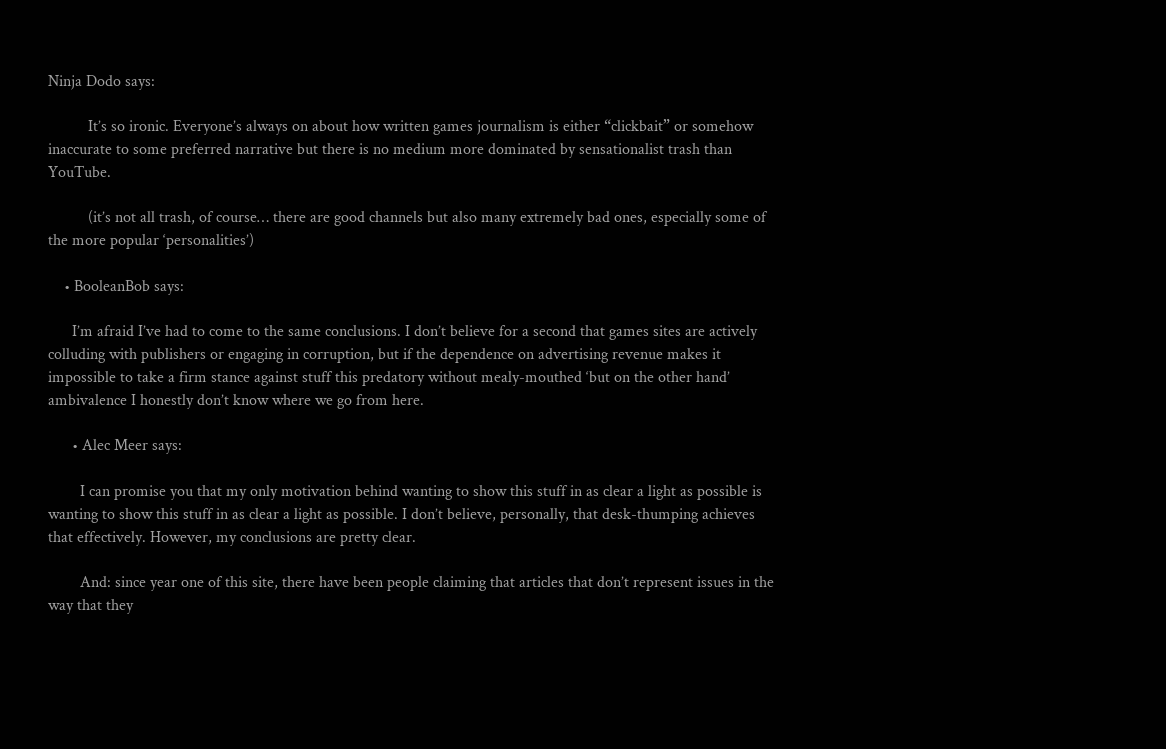Ninja Dodo says:

          It’s so ironic. Everyone’s always on about how written games journalism is either “clickbait” or somehow inaccurate to some preferred narrative but there is no medium more dominated by sensationalist trash than YouTube.

          (it’s not all trash, of course… there are good channels but also many extremely bad ones, especially some of the more popular ‘personalities’)

    • BooleanBob says:

      I’m afraid I’ve had to come to the same conclusions. I don’t believe for a second that games sites are actively colluding with publishers or engaging in corruption, but if the dependence on advertising revenue makes it impossible to take a firm stance against stuff this predatory without mealy-mouthed ‘but on the other hand’ ambivalence I honestly don’t know where we go from here.

      • Alec Meer says:

        I can promise you that my only motivation behind wanting to show this stuff in as clear a light as possible is wanting to show this stuff in as clear a light as possible. I don’t believe, personally, that desk-thumping achieves that effectively. However, my conclusions are pretty clear.

        And: since year one of this site, there have been people claiming that articles that don’t represent issues in the way that they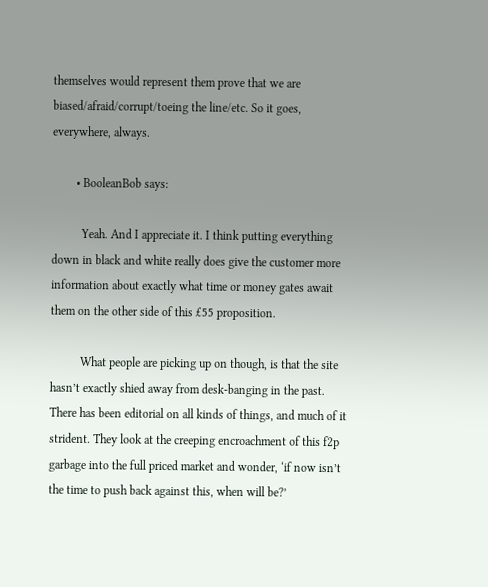themselves would represent them prove that we are biased/afraid/corrupt/toeing the line/etc. So it goes, everywhere, always.

        • BooleanBob says:

          Yeah. And I appreciate it. I think putting everything down in black and white really does give the customer more information about exactly what time or money gates await them on the other side of this £55 proposition.

          What people are picking up on though, is that the site hasn’t exactly shied away from desk-banging in the past. There has been editorial on all kinds of things, and much of it strident. They look at the creeping encroachment of this f2p garbage into the full priced market and wonder, ‘if now isn’t the time to push back against this, when will be?’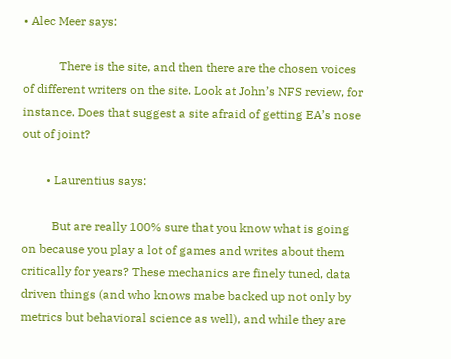• Alec Meer says:

            There is the site, and then there are the chosen voices of different writers on the site. Look at John’s NFS review, for instance. Does that suggest a site afraid of getting EA’s nose out of joint?

        • Laurentius says:

          But are really 100% sure that you know what is going on because you play a lot of games and writes about them critically for years? These mechanics are finely tuned, data driven things (and who knows mabe backed up not only by metrics but behavioral science as well), and while they are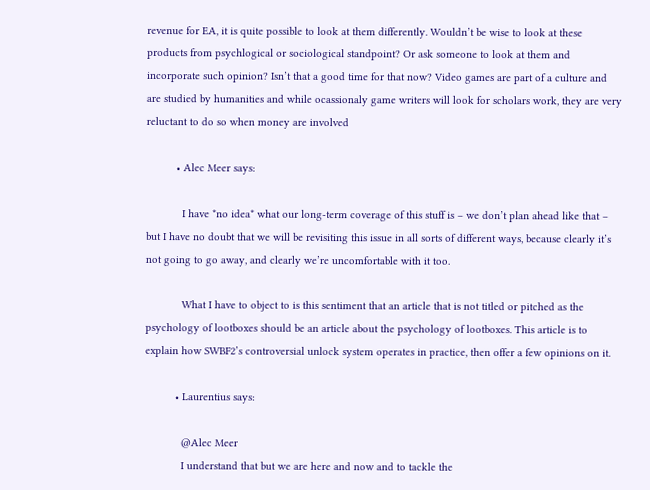revenue for EA, it is quite possible to look at them differently. Wouldn’t be wise to look at these products from psychlogical or sociological standpoint? Or ask someone to look at them and incorporate such opinion? Isn’t that a good time for that now? Video games are part of a culture and are studied by humanities and while ocassionaly game writers will look for scholars work, they are very reluctant to do so when money are involved

          • Alec Meer says:

            I have *no idea* what our long-term coverage of this stuff is – we don’t plan ahead like that – but I have no doubt that we will be revisiting this issue in all sorts of different ways, because clearly it’s not going to go away, and clearly we’re uncomfortable with it too.

            What I have to object to is this sentiment that an article that is not titled or pitched as the psychology of lootboxes should be an article about the psychology of lootboxes. This article is to explain how SWBF2’s controversial unlock system operates in practice, then offer a few opinions on it.

          • Laurentius says:

            @Alec Meer
            I understand that but we are here and now and to tackle the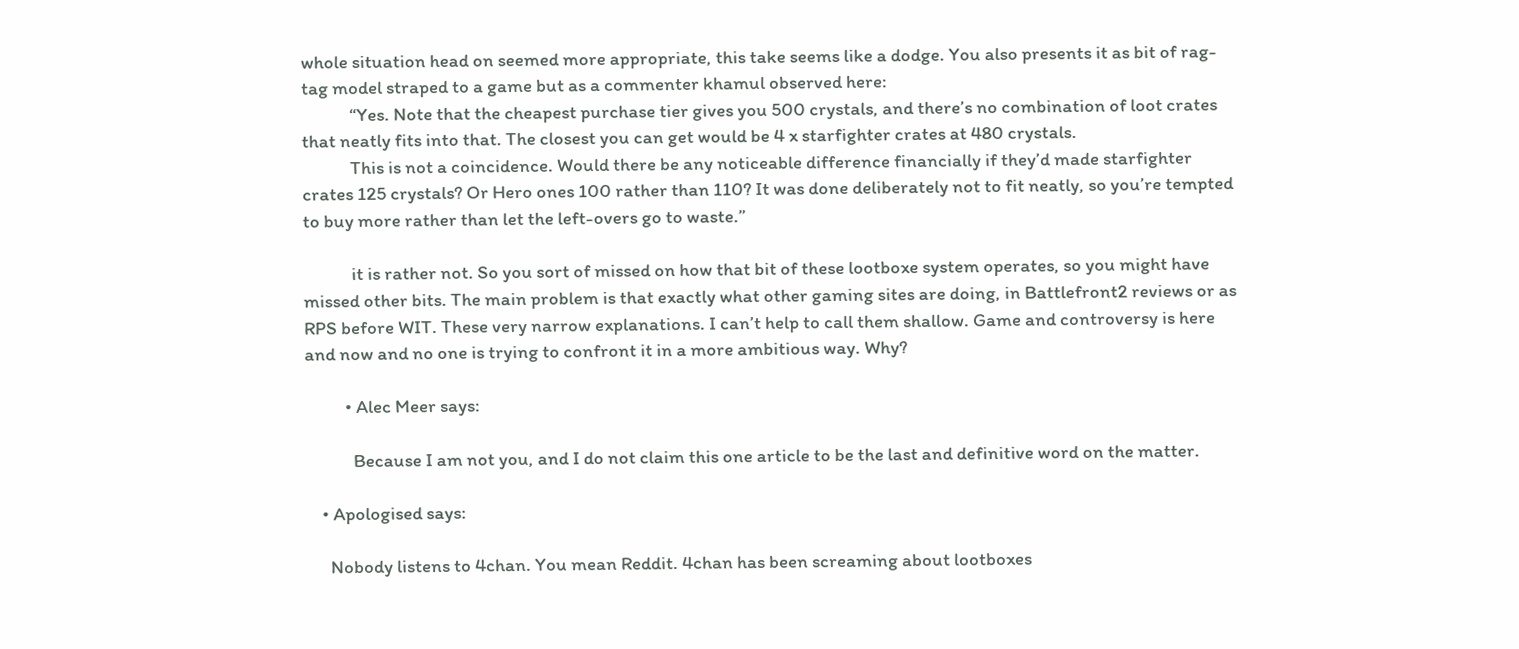whole situation head on seemed more appropriate, this take seems like a dodge. You also presents it as bit of rag-tag model straped to a game but as a commenter khamul observed here:
            “Yes. Note that the cheapest purchase tier gives you 500 crystals, and there’s no combination of loot crates that neatly fits into that. The closest you can get would be 4 x starfighter crates at 480 crystals.
            This is not a coincidence. Would there be any noticeable difference financially if they’d made starfighter crates 125 crystals? Or Hero ones 100 rather than 110? It was done deliberately not to fit neatly, so you’re tempted to buy more rather than let the left-overs go to waste.”

            it is rather not. So you sort of missed on how that bit of these lootboxe system operates, so you might have missed other bits. The main problem is that exactly what other gaming sites are doing, in Battlefront2 reviews or as RPS before WIT. These very narrow explanations. I can’t help to call them shallow. Game and controversy is here and now and no one is trying to confront it in a more ambitious way. Why?

          • Alec Meer says:

            Because I am not you, and I do not claim this one article to be the last and definitive word on the matter.

    • Apologised says:

      Nobody listens to 4chan. You mean Reddit. 4chan has been screaming about lootboxes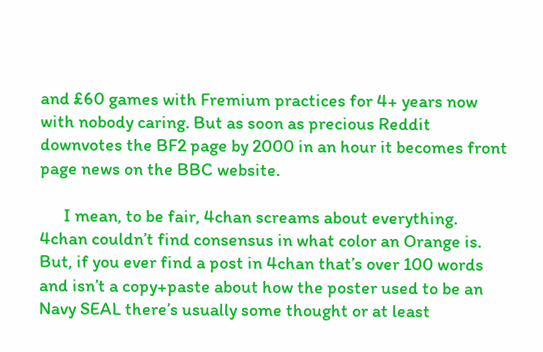and £60 games with Fremium practices for 4+ years now with nobody caring. But as soon as precious Reddit downvotes the BF2 page by 2000 in an hour it becomes front page news on the BBC website.

      I mean, to be fair, 4chan screams about everything. 4chan couldn’t find consensus in what color an Orange is. But, if you ever find a post in 4chan that’s over 100 words and isn’t a copy+paste about how the poster used to be an Navy SEAL there’s usually some thought or at least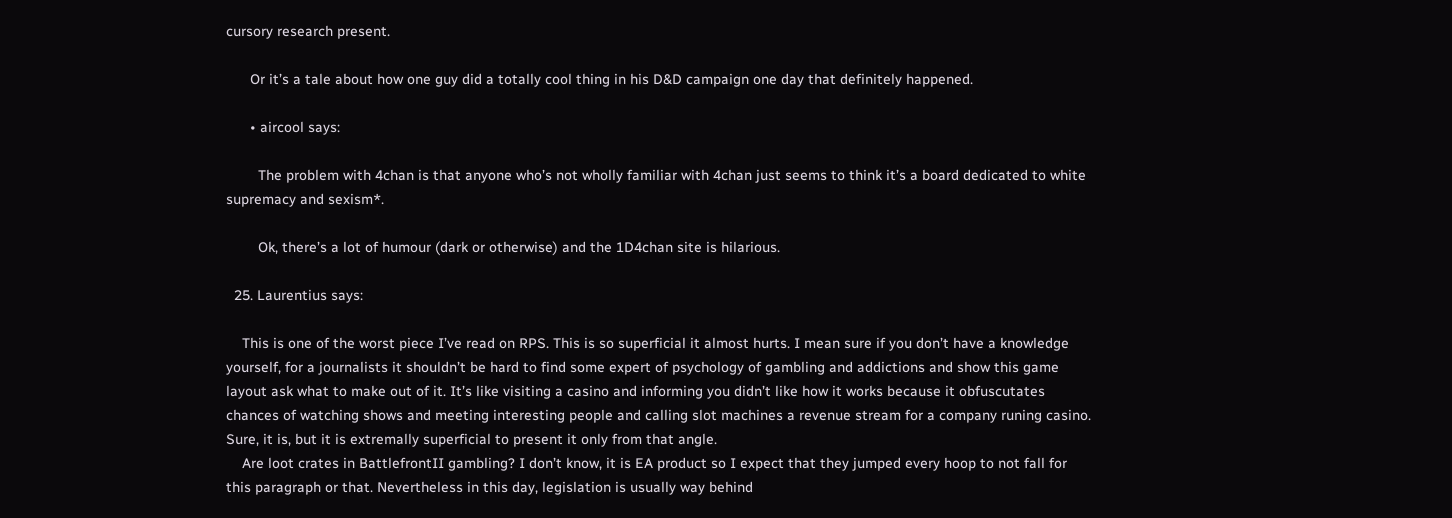cursory research present.

      Or it’s a tale about how one guy did a totally cool thing in his D&D campaign one day that definitely happened.

      • aircool says:

        The problem with 4chan is that anyone who’s not wholly familiar with 4chan just seems to think it’s a board dedicated to white supremacy and sexism*.

        Ok, there’s a lot of humour (dark or otherwise) and the 1D4chan site is hilarious.

  25. Laurentius says:

    This is one of the worst piece I’ve read on RPS. This is so superficial it almost hurts. I mean sure if you don’t have a knowledge yourself, for a journalists it shouldn’t be hard to find some expert of psychology of gambling and addictions and show this game layout ask what to make out of it. It’s like visiting a casino and informing you didn’t like how it works because it obfuscutates chances of watching shows and meeting interesting people and calling slot machines a revenue stream for a company runing casino. Sure, it is, but it is extremally superficial to present it only from that angle.
    Are loot crates in BattlefrontII gambling? I don’t know, it is EA product so I expect that they jumped every hoop to not fall for this paragraph or that. Nevertheless in this day, legislation is usually way behind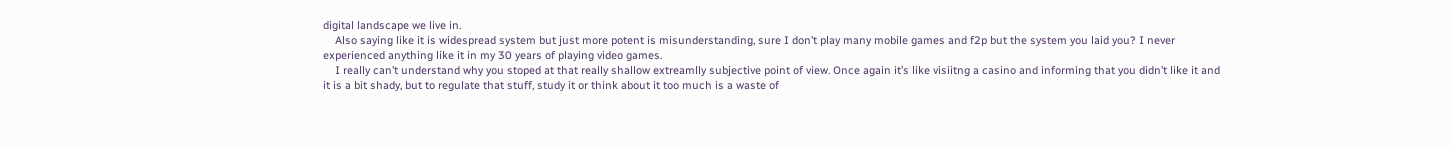digital landscape we live in.
    Also saying like it is widespread system but just more potent is misunderstanding, sure I don’t play many mobile games and f2p but the system you laid you? I never experienced anything like it in my 30 years of playing video games.
    I really can’t understand why you stoped at that really shallow extreamlly subjective point of view. Once again it’s like visiitng a casino and informing that you didn’t like it and it is a bit shady, but to regulate that stuff, study it or think about it too much is a waste of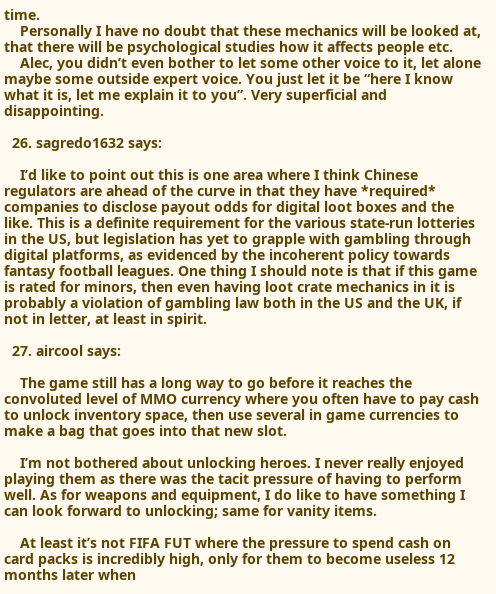time.
    Personally I have no doubt that these mechanics will be looked at, that there will be psychological studies how it affects people etc.
    Alec, you didn’t even bother to let some other voice to it, let alone maybe some outside expert voice. You just let it be “here I know what it is, let me explain it to you”. Very superficial and disappointing.

  26. sagredo1632 says:

    I’d like to point out this is one area where I think Chinese regulators are ahead of the curve in that they have *required* companies to disclose payout odds for digital loot boxes and the like. This is a definite requirement for the various state-run lotteries in the US, but legislation has yet to grapple with gambling through digital platforms, as evidenced by the incoherent policy towards fantasy football leagues. One thing I should note is that if this game is rated for minors, then even having loot crate mechanics in it is probably a violation of gambling law both in the US and the UK, if not in letter, at least in spirit.

  27. aircool says:

    The game still has a long way to go before it reaches the convoluted level of MMO currency where you often have to pay cash to unlock inventory space, then use several in game currencies to make a bag that goes into that new slot.

    I’m not bothered about unlocking heroes. I never really enjoyed playing them as there was the tacit pressure of having to perform well. As for weapons and equipment, I do like to have something I can look forward to unlocking; same for vanity items.

    At least it’s not FIFA FUT where the pressure to spend cash on card packs is incredibly high, only for them to become useless 12 months later when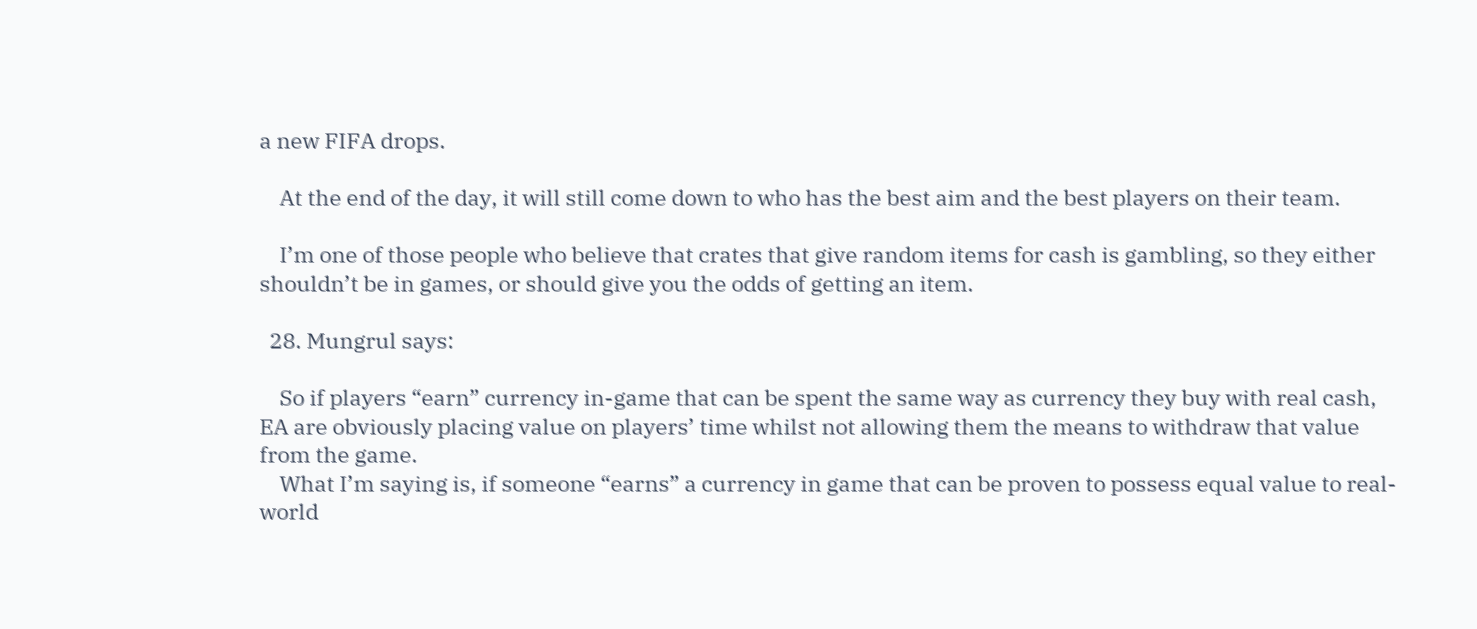a new FIFA drops.

    At the end of the day, it will still come down to who has the best aim and the best players on their team.

    I’m one of those people who believe that crates that give random items for cash is gambling, so they either shouldn’t be in games, or should give you the odds of getting an item.

  28. Mungrul says:

    So if players “earn” currency in-game that can be spent the same way as currency they buy with real cash, EA are obviously placing value on players’ time whilst not allowing them the means to withdraw that value from the game.
    What I’m saying is, if someone “earns” a currency in game that can be proven to possess equal value to real-world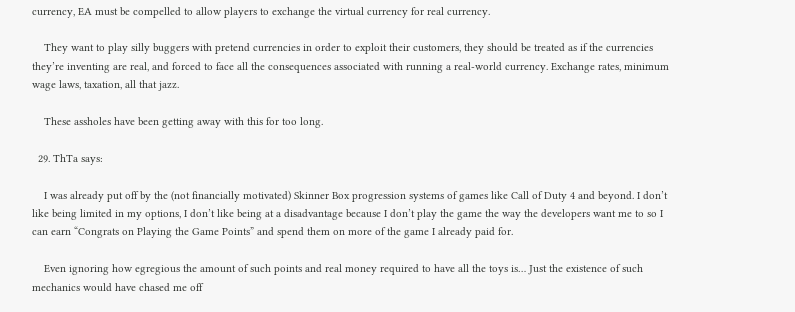currency, EA must be compelled to allow players to exchange the virtual currency for real currency.

    They want to play silly buggers with pretend currencies in order to exploit their customers, they should be treated as if the currencies they’re inventing are real, and forced to face all the consequences associated with running a real-world currency. Exchange rates, minimum wage laws, taxation, all that jazz.

    These assholes have been getting away with this for too long.

  29. ThTa says:

    I was already put off by the (not financially motivated) Skinner Box progression systems of games like Call of Duty 4 and beyond. I don’t like being limited in my options, I don’t like being at a disadvantage because I don’t play the game the way the developers want me to so I can earn “Congrats on Playing the Game Points” and spend them on more of the game I already paid for.

    Even ignoring how egregious the amount of such points and real money required to have all the toys is… Just the existence of such mechanics would have chased me off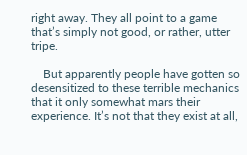right away. They all point to a game that’s simply not good, or rather, utter tripe.

    But apparently people have gotten so desensitized to these terrible mechanics that it only somewhat mars their experience. It’s not that they exist at all,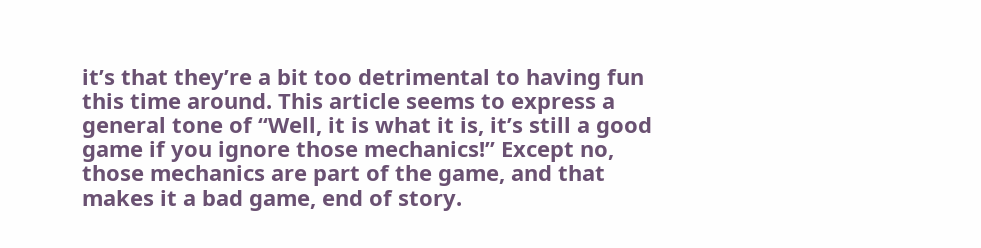it’s that they’re a bit too detrimental to having fun this time around. This article seems to express a general tone of “Well, it is what it is, it’s still a good game if you ignore those mechanics!” Except no, those mechanics are part of the game, and that makes it a bad game, end of story.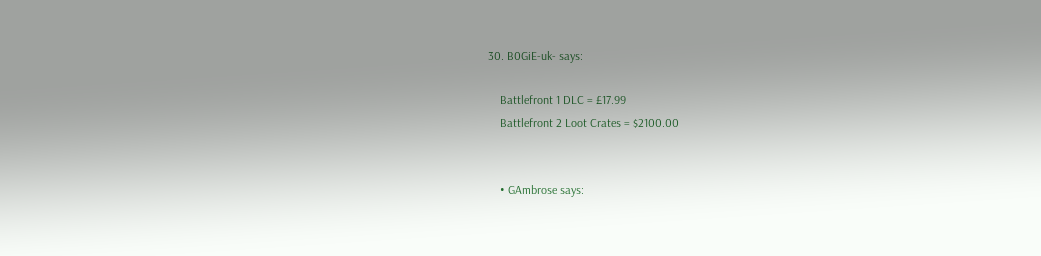30. B0GiE-uk- says:

    Battlefront 1 DLC = £17.99
    Battlefront 2 Loot Crates = $2100.00


    • GAmbrose says: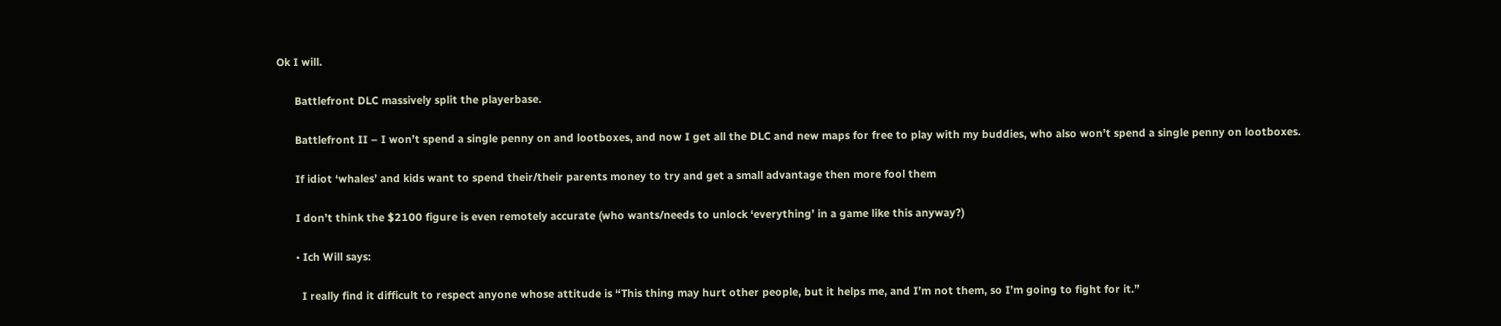Ok I will.

      Battlefront DLC massively split the playerbase.

      Battlefront II – I won’t spend a single penny on and lootboxes, and now I get all the DLC and new maps for free to play with my buddies, who also won’t spend a single penny on lootboxes.

      If idiot ‘whales’ and kids want to spend their/their parents money to try and get a small advantage then more fool them

      I don’t think the $2100 figure is even remotely accurate (who wants/needs to unlock ‘everything’ in a game like this anyway?)

      • Ich Will says:

        I really find it difficult to respect anyone whose attitude is “This thing may hurt other people, but it helps me, and I’m not them, so I’m going to fight for it.”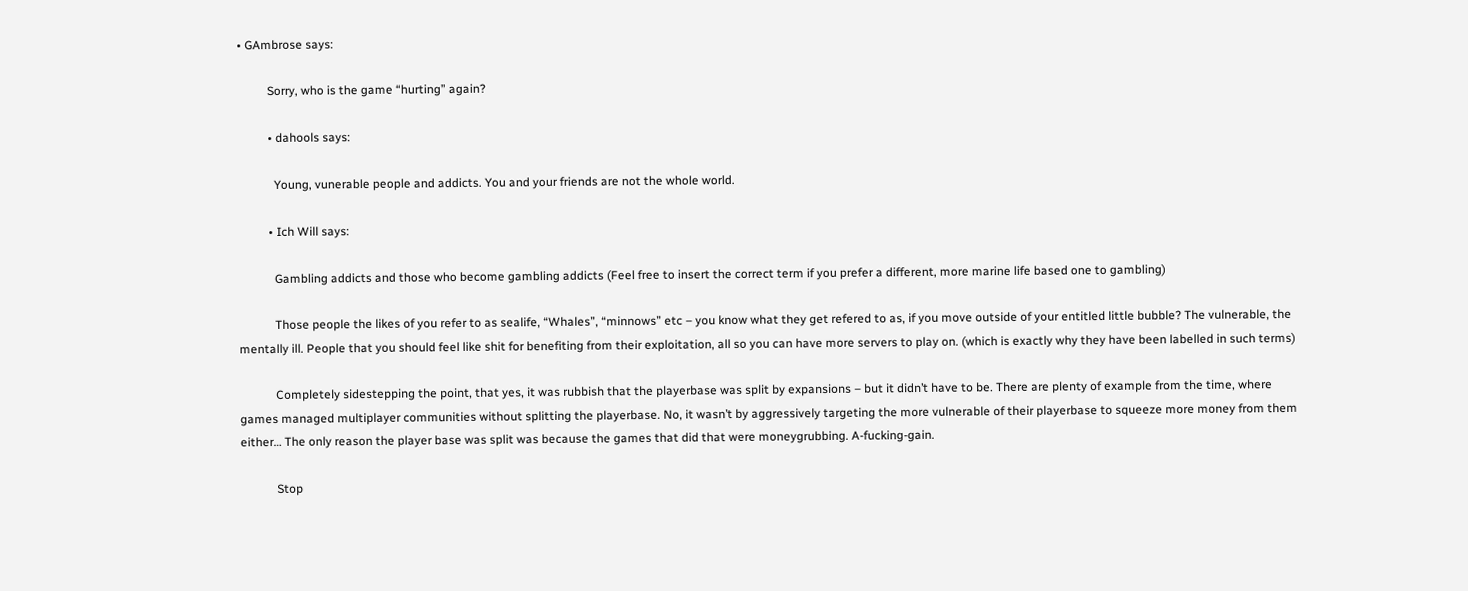• GAmbrose says:

          Sorry, who is the game “hurting” again?

          • dahools says:

            Young, vunerable people and addicts. You and your friends are not the whole world.

          • Ich Will says:

            Gambling addicts and those who become gambling addicts (Feel free to insert the correct term if you prefer a different, more marine life based one to gambling)

            Those people the likes of you refer to as sealife, “Whales”, “minnows” etc – you know what they get refered to as, if you move outside of your entitled little bubble? The vulnerable, the mentally ill. People that you should feel like shit for benefiting from their exploitation, all so you can have more servers to play on. (which is exactly why they have been labelled in such terms)

            Completely sidestepping the point, that yes, it was rubbish that the playerbase was split by expansions – but it didn’t have to be. There are plenty of example from the time, where games managed multiplayer communities without splitting the playerbase. No, it wasn’t by aggressively targeting the more vulnerable of their playerbase to squeeze more money from them either… The only reason the player base was split was because the games that did that were moneygrubbing. A-fucking-gain.

            Stop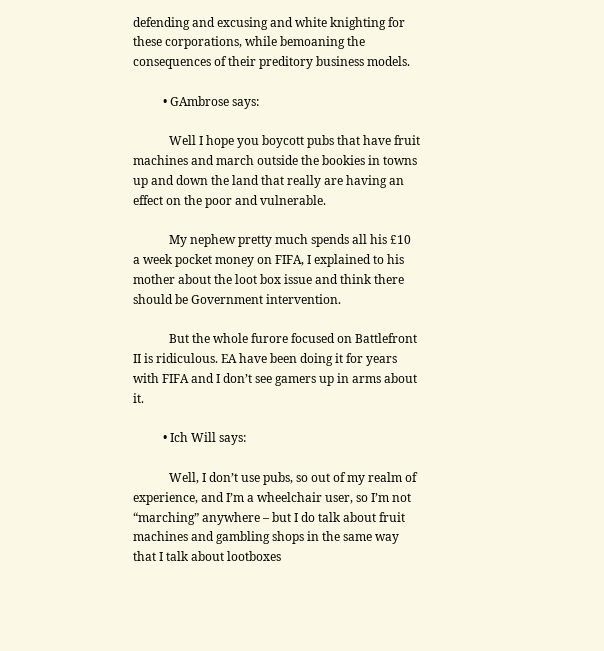defending and excusing and white knighting for these corporations, while bemoaning the consequences of their preditory business models.

          • GAmbrose says:

            Well I hope you boycott pubs that have fruit machines and march outside the bookies in towns up and down the land that really are having an effect on the poor and vulnerable.

            My nephew pretty much spends all his £10 a week pocket money on FIFA, I explained to his mother about the loot box issue and think there should be Government intervention.

            But the whole furore focused on Battlefront II is ridiculous. EA have been doing it for years with FIFA and I don’t see gamers up in arms about it.

          • Ich Will says:

            Well, I don’t use pubs, so out of my realm of experience, and I’m a wheelchair user, so I’m not “marching” anywhere – but I do talk about fruit machines and gambling shops in the same way that I talk about lootboxes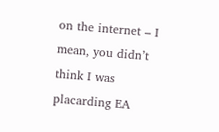on the internet – I mean, you didn’t think I was placarding EA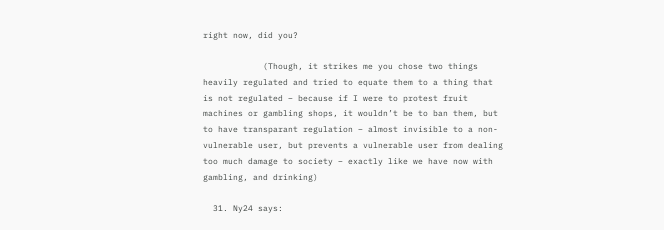right now, did you?

            (Though, it strikes me you chose two things heavily regulated and tried to equate them to a thing that is not regulated – because if I were to protest fruit machines or gambling shops, it wouldn’t be to ban them, but to have transparant regulation – almost invisible to a non-vulnerable user, but prevents a vulnerable user from dealing too much damage to society – exactly like we have now with gambling, and drinking)

  31. Ny24 says: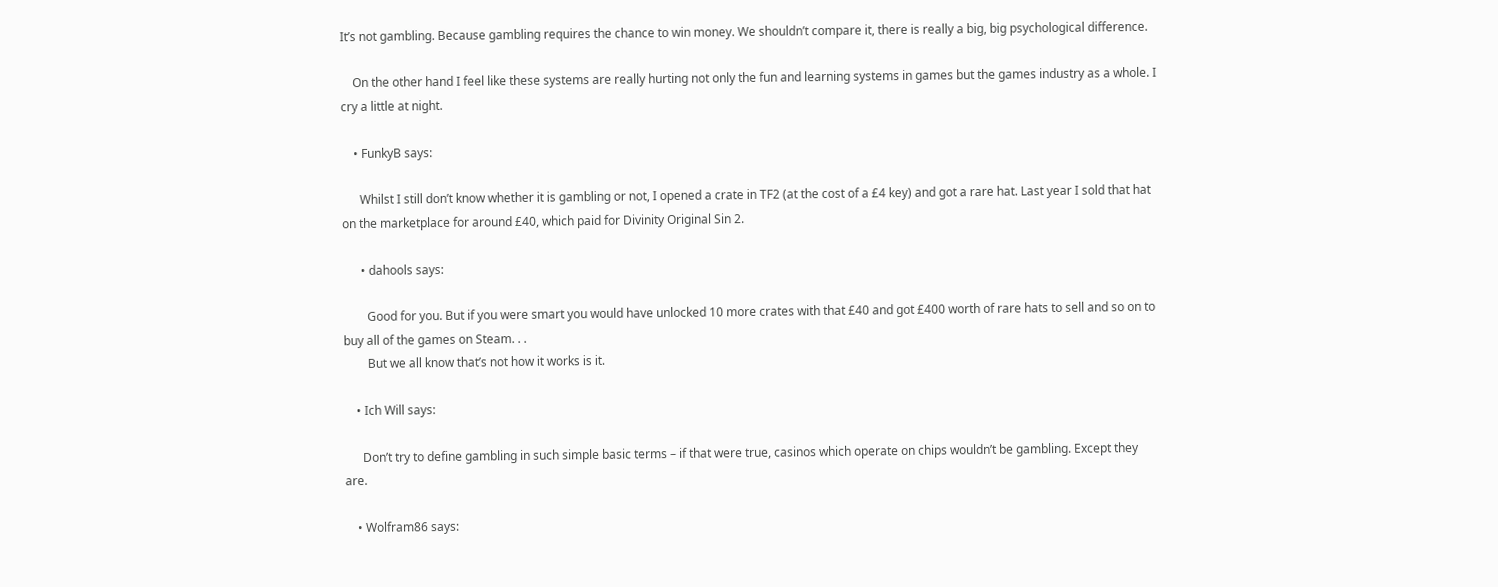It’s not gambling. Because gambling requires the chance to win money. We shouldn’t compare it, there is really a big, big psychological difference.

    On the other hand I feel like these systems are really hurting not only the fun and learning systems in games but the games industry as a whole. I cry a little at night.

    • FunkyB says:

      Whilst I still don’t know whether it is gambling or not, I opened a crate in TF2 (at the cost of a £4 key) and got a rare hat. Last year I sold that hat on the marketplace for around £40, which paid for Divinity Original Sin 2.

      • dahools says:

        Good for you. But if you were smart you would have unlocked 10 more crates with that £40 and got £400 worth of rare hats to sell and so on to buy all of the games on Steam. . .
        But we all know that’s not how it works is it.

    • Ich Will says:

      Don’t try to define gambling in such simple basic terms – if that were true, casinos which operate on chips wouldn’t be gambling. Except they are.

    • Wolfram86 says: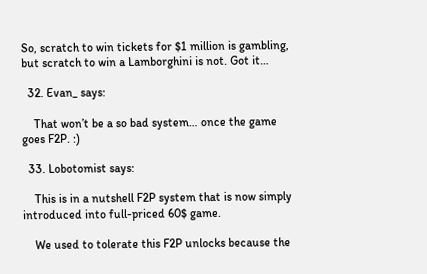So, scratch to win tickets for $1 million is gambling, but scratch to win a Lamborghini is not. Got it…

  32. Evan_ says:

    That won’t be a so bad system… once the game goes F2P. :)

  33. Lobotomist says:

    This is in a nutshell F2P system that is now simply introduced into full-priced 60$ game.

    We used to tolerate this F2P unlocks because the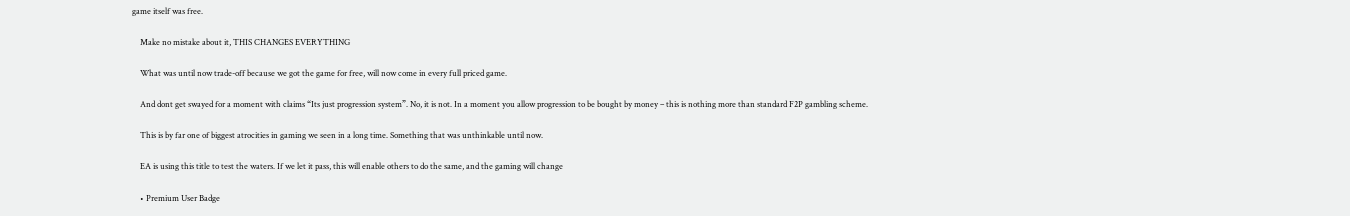game itself was free.

    Make no mistake about it, THIS CHANGES EVERYTHING

    What was until now trade-off because we got the game for free, will now come in every full priced game.

    And dont get swayed for a moment with claims “Its just progression system”. No, it is not. In a moment you allow progression to be bought by money – this is nothing more than standard F2P gambling scheme.

    This is by far one of biggest atrocities in gaming we seen in a long time. Something that was unthinkable until now.

    EA is using this title to test the waters. If we let it pass, this will enable others to do the same, and the gaming will change

    • Premium User Badge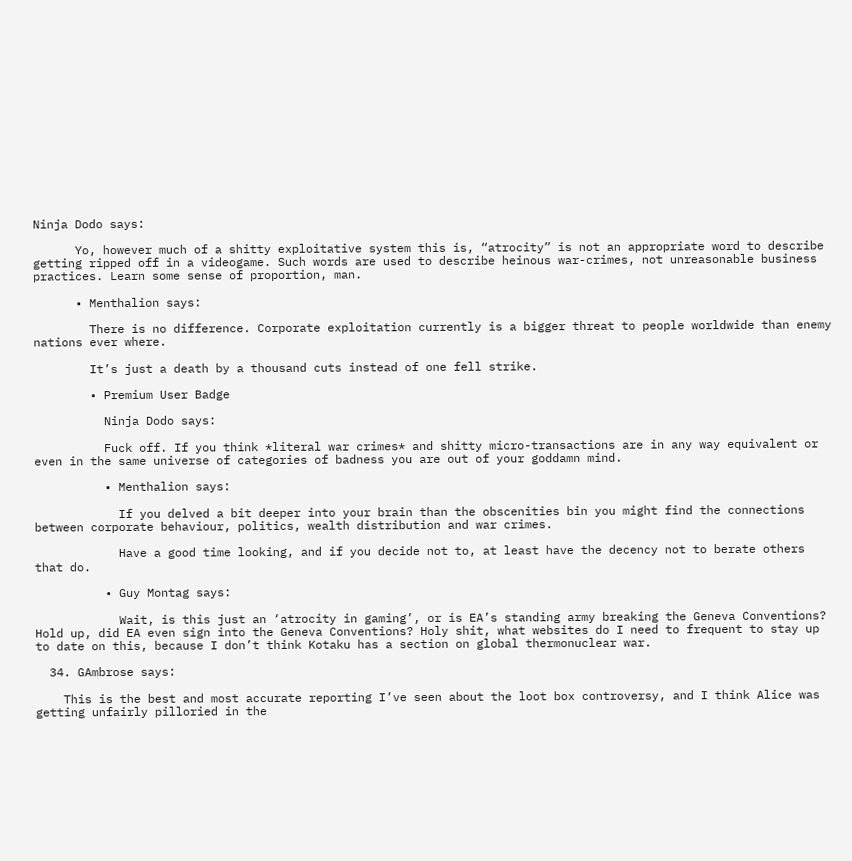Ninja Dodo says:

      Yo, however much of a shitty exploitative system this is, “atrocity” is not an appropriate word to describe getting ripped off in a videogame. Such words are used to describe heinous war-crimes, not unreasonable business practices. Learn some sense of proportion, man.

      • Menthalion says:

        There is no difference. Corporate exploitation currently is a bigger threat to people worldwide than enemy nations ever where.

        It’s just a death by a thousand cuts instead of one fell strike.

        • Premium User Badge

          Ninja Dodo says:

          Fuck off. If you think *literal war crimes* and shitty micro-transactions are in any way equivalent or even in the same universe of categories of badness you are out of your goddamn mind.

          • Menthalion says:

            If you delved a bit deeper into your brain than the obscenities bin you might find the connections between corporate behaviour, politics, wealth distribution and war crimes.

            Have a good time looking, and if you decide not to, at least have the decency not to berate others that do.

          • Guy Montag says:

            Wait, is this just an ‘atrocity in gaming’, or is EA’s standing army breaking the Geneva Conventions? Hold up, did EA even sign into the Geneva Conventions? Holy shit, what websites do I need to frequent to stay up to date on this, because I don’t think Kotaku has a section on global thermonuclear war.

  34. GAmbrose says:

    This is the best and most accurate reporting I’ve seen about the loot box controversy, and I think Alice was getting unfairly pilloried in the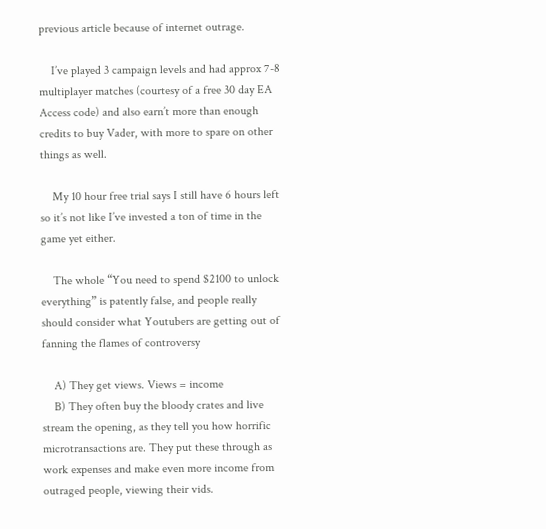previous article because of internet outrage.

    I’ve played 3 campaign levels and had approx 7-8 multiplayer matches (courtesy of a free 30 day EA Access code) and also earn’t more than enough credits to buy Vader, with more to spare on other things as well.

    My 10 hour free trial says I still have 6 hours left so it’s not like I’ve invested a ton of time in the game yet either.

    The whole “You need to spend $2100 to unlock everything” is patently false, and people really should consider what Youtubers are getting out of fanning the flames of controversy

    A) They get views. Views = income
    B) They often buy the bloody crates and live stream the opening, as they tell you how horrific microtransactions are. They put these through as work expenses and make even more income from outraged people, viewing their vids.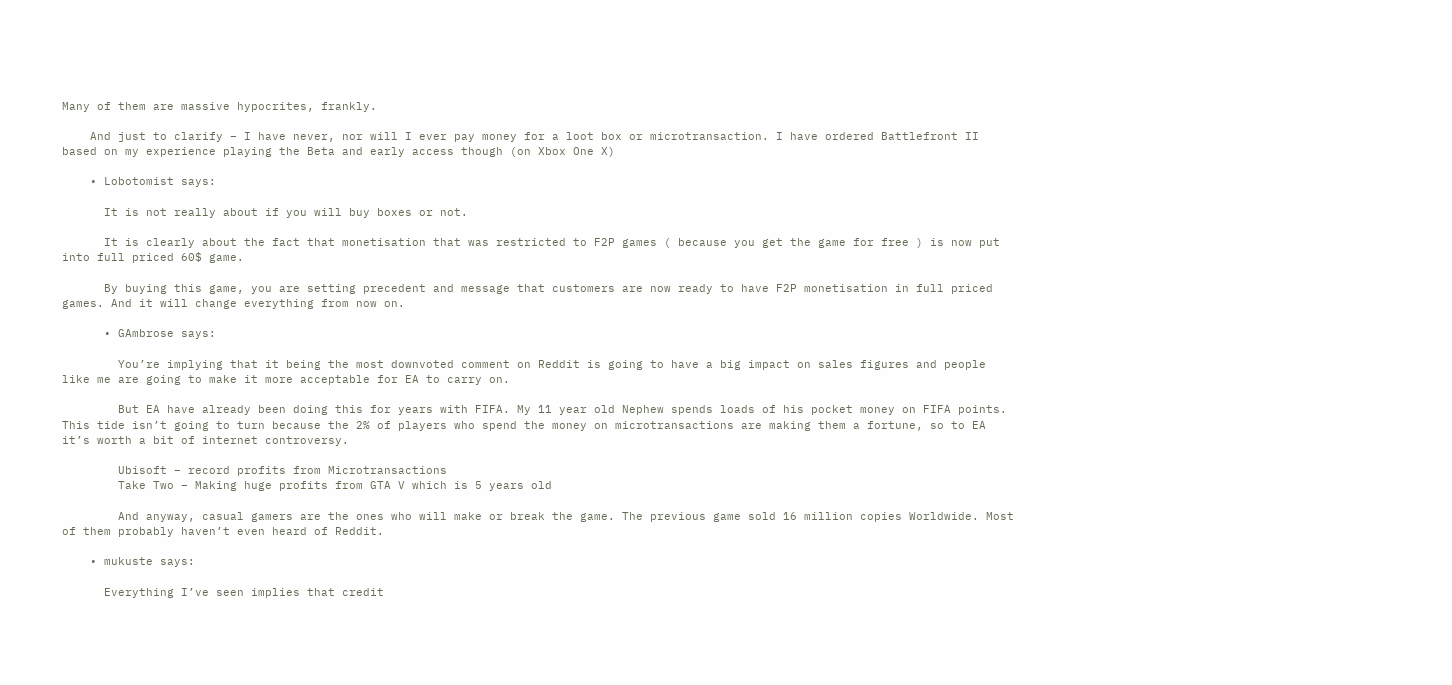Many of them are massive hypocrites, frankly.

    And just to clarify – I have never, nor will I ever pay money for a loot box or microtransaction. I have ordered Battlefront II based on my experience playing the Beta and early access though (on Xbox One X)

    • Lobotomist says:

      It is not really about if you will buy boxes or not.

      It is clearly about the fact that monetisation that was restricted to F2P games ( because you get the game for free ) is now put into full priced 60$ game.

      By buying this game, you are setting precedent and message that customers are now ready to have F2P monetisation in full priced games. And it will change everything from now on.

      • GAmbrose says:

        You’re implying that it being the most downvoted comment on Reddit is going to have a big impact on sales figures and people like me are going to make it more acceptable for EA to carry on.

        But EA have already been doing this for years with FIFA. My 11 year old Nephew spends loads of his pocket money on FIFA points. This tide isn’t going to turn because the 2% of players who spend the money on microtransactions are making them a fortune, so to EA it’s worth a bit of internet controversy.

        Ubisoft – record profits from Microtransactions
        Take Two – Making huge profits from GTA V which is 5 years old

        And anyway, casual gamers are the ones who will make or break the game. The previous game sold 16 million copies Worldwide. Most of them probably haven’t even heard of Reddit.

    • mukuste says:

      Everything I’ve seen implies that credit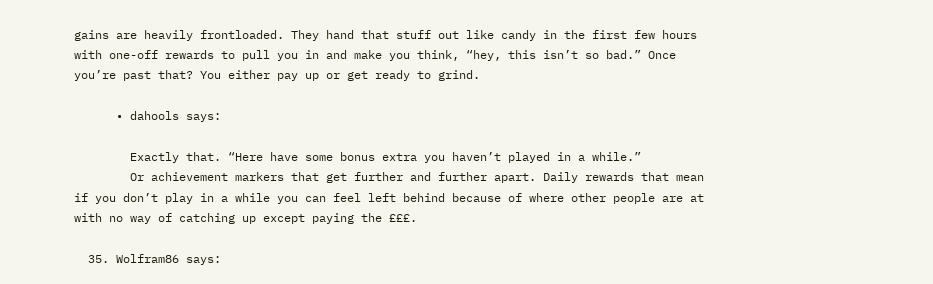gains are heavily frontloaded. They hand that stuff out like candy in the first few hours with one-off rewards to pull you in and make you think, “hey, this isn’t so bad.” Once you’re past that? You either pay up or get ready to grind.

      • dahools says:

        Exactly that. “Here have some bonus extra you haven’t played in a while.”
        Or achievement markers that get further and further apart. Daily rewards that mean if you don’t play in a while you can feel left behind because of where other people are at with no way of catching up except paying the £££.

  35. Wolfram86 says: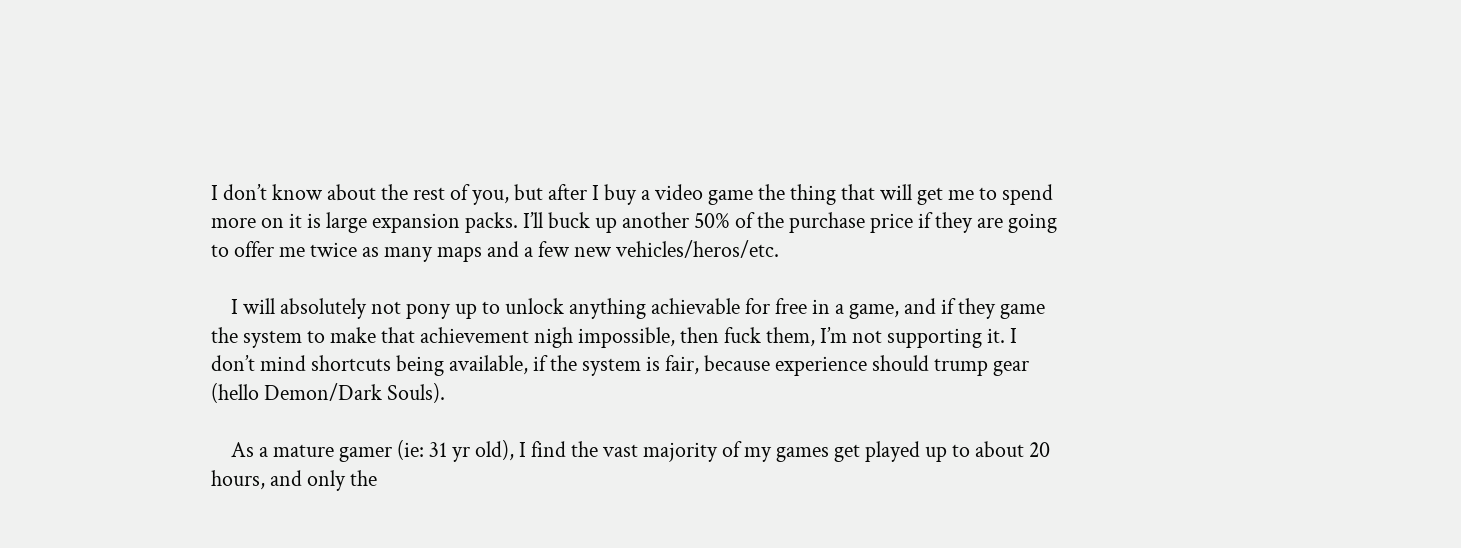I don’t know about the rest of you, but after I buy a video game the thing that will get me to spend more on it is large expansion packs. I’ll buck up another 50% of the purchase price if they are going to offer me twice as many maps and a few new vehicles/heros/etc.

    I will absolutely not pony up to unlock anything achievable for free in a game, and if they game the system to make that achievement nigh impossible, then fuck them, I’m not supporting it. I don’t mind shortcuts being available, if the system is fair, because experience should trump gear (hello Demon/Dark Souls).

    As a mature gamer (ie: 31 yr old), I find the vast majority of my games get played up to about 20 hours, and only the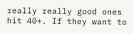really really good ones hit 40+. If they want to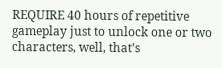REQUIRE 40 hours of repetitive gameplay just to unlock one or two characters, well, that’s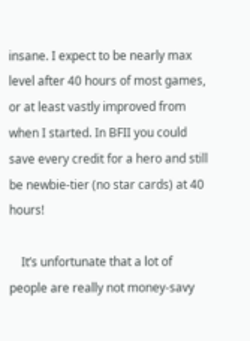insane. I expect to be nearly max level after 40 hours of most games, or at least vastly improved from when I started. In BFII you could save every credit for a hero and still be newbie-tier (no star cards) at 40 hours!

    It’s unfortunate that a lot of people are really not money-savy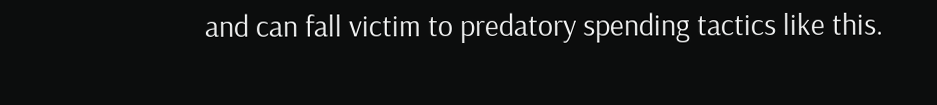and can fall victim to predatory spending tactics like this.